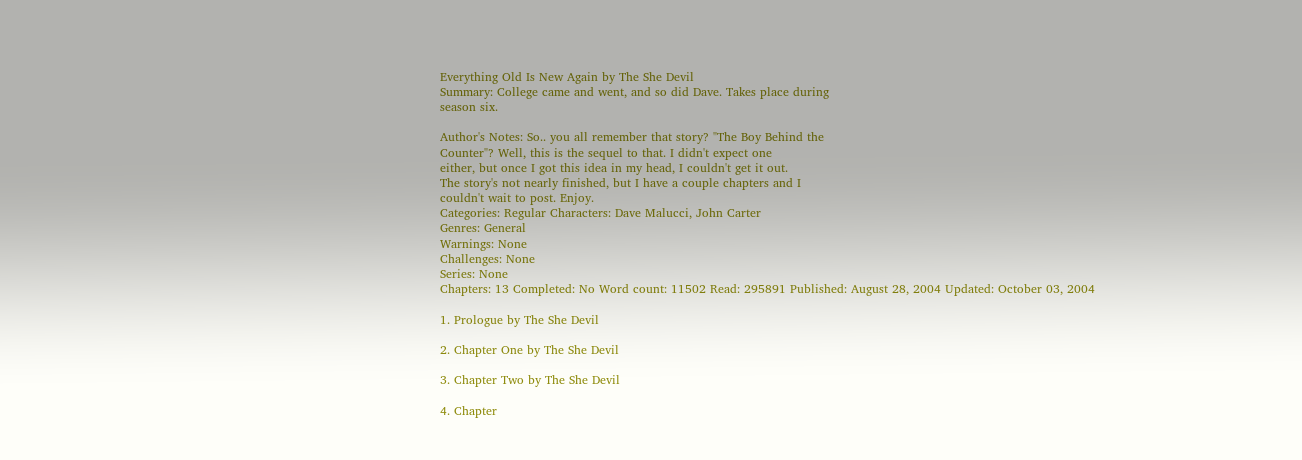Everything Old Is New Again by The She Devil
Summary: College came and went, and so did Dave. Takes place during
season six.

Author's Notes: So.. you all remember that story? "The Boy Behind the
Counter"? Well, this is the sequel to that. I didn't expect one
either, but once I got this idea in my head, I couldn't get it out.
The story's not nearly finished, but I have a couple chapters and I
couldn't wait to post. Enjoy.
Categories: Regular Characters: Dave Malucci, John Carter
Genres: General
Warnings: None
Challenges: None
Series: None
Chapters: 13 Completed: No Word count: 11502 Read: 295891 Published: August 28, 2004 Updated: October 03, 2004

1. Prologue by The She Devil

2. Chapter One by The She Devil

3. Chapter Two by The She Devil

4. Chapter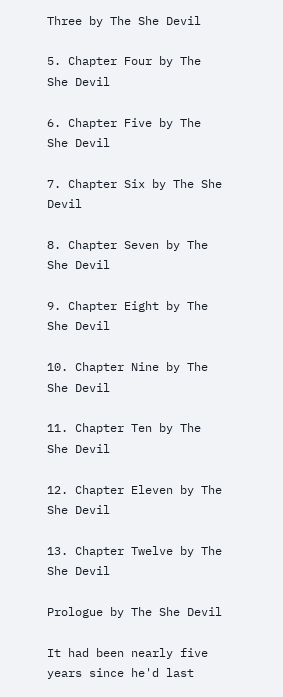Three by The She Devil

5. Chapter Four by The She Devil

6. Chapter Five by The She Devil

7. Chapter Six by The She Devil

8. Chapter Seven by The She Devil

9. Chapter Eight by The She Devil

10. Chapter Nine by The She Devil

11. Chapter Ten by The She Devil

12. Chapter Eleven by The She Devil

13. Chapter Twelve by The She Devil

Prologue by The She Devil

It had been nearly five years since he'd last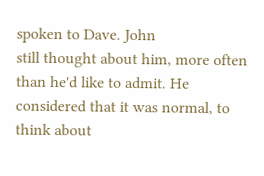spoken to Dave. John
still thought about him, more often than he'd like to admit. He
considered that it was normal, to think about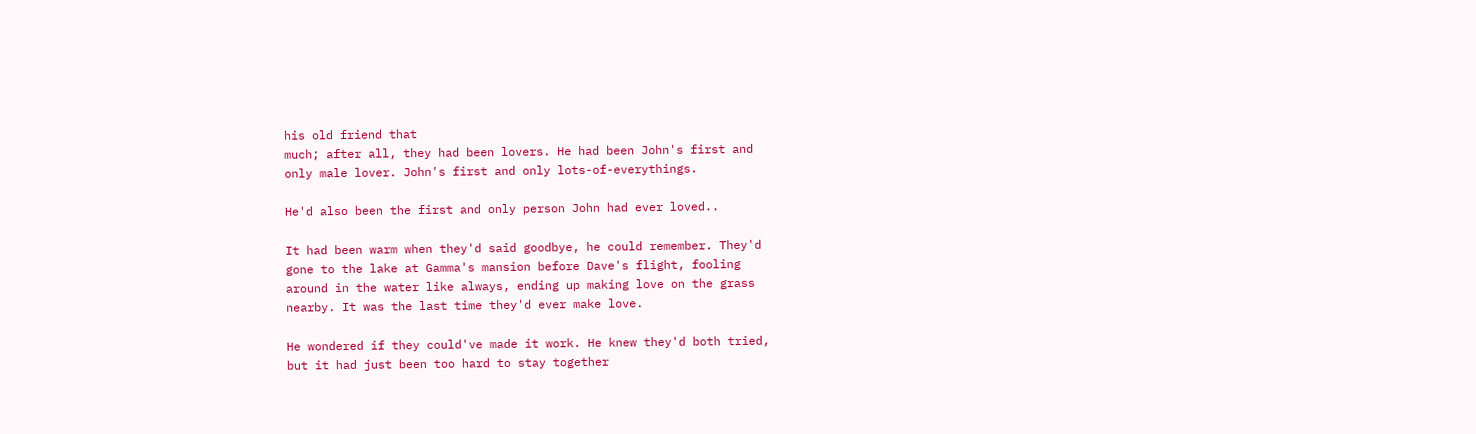his old friend that
much; after all, they had been lovers. He had been John's first and
only male lover. John's first and only lots-of-everythings.

He'd also been the first and only person John had ever loved..

It had been warm when they'd said goodbye, he could remember. They'd
gone to the lake at Gamma's mansion before Dave's flight, fooling
around in the water like always, ending up making love on the grass
nearby. It was the last time they'd ever make love.

He wondered if they could've made it work. He knew they'd both tried,
but it had just been too hard to stay together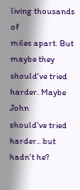living thousands of
miles apart. But maybe they should've tried harder. Maybe John
should've tried harder.. but hadn't he?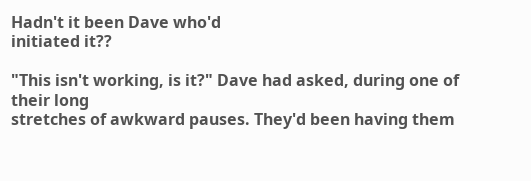Hadn't it been Dave who'd
initiated it??

"This isn't working, is it?" Dave had asked, during one of their long
stretches of awkward pauses. They'd been having them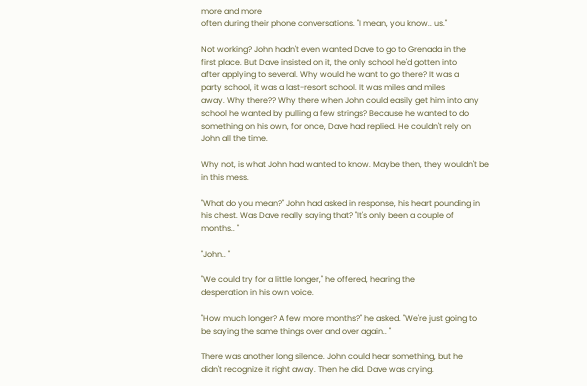more and more
often during their phone conversations. "I mean, you know.. us."

Not working? John hadn't even wanted Dave to go to Grenada in the
first place. But Dave insisted on it, the only school he'd gotten into
after applying to several. Why would he want to go there? It was a
party school, it was a last-resort school. It was miles and miles
away. Why there?? Why there when John could easily get him into any
school he wanted by pulling a few strings? Because he wanted to do
something on his own, for once, Dave had replied. He couldn't rely on
John all the time.

Why not, is what John had wanted to know. Maybe then, they wouldn't be
in this mess.

"What do you mean?" John had asked in response, his heart pounding in
his chest. Was Dave really saying that? "It's only been a couple of
months.. "

"John.. "

"We could try for a little longer," he offered, hearing the
desperation in his own voice.

"How much longer? A few more months?" he asked. "We're just going to
be saying the same things over and over again.. "

There was another long silence. John could hear something, but he
didn't recognize it right away. Then he did. Dave was crying.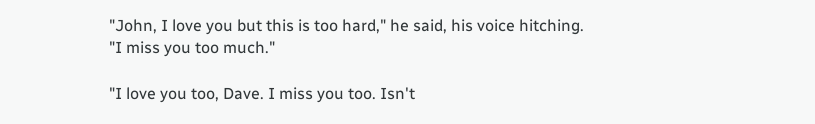"John, I love you but this is too hard," he said, his voice hitching.
"I miss you too much."

"I love you too, Dave. I miss you too. Isn't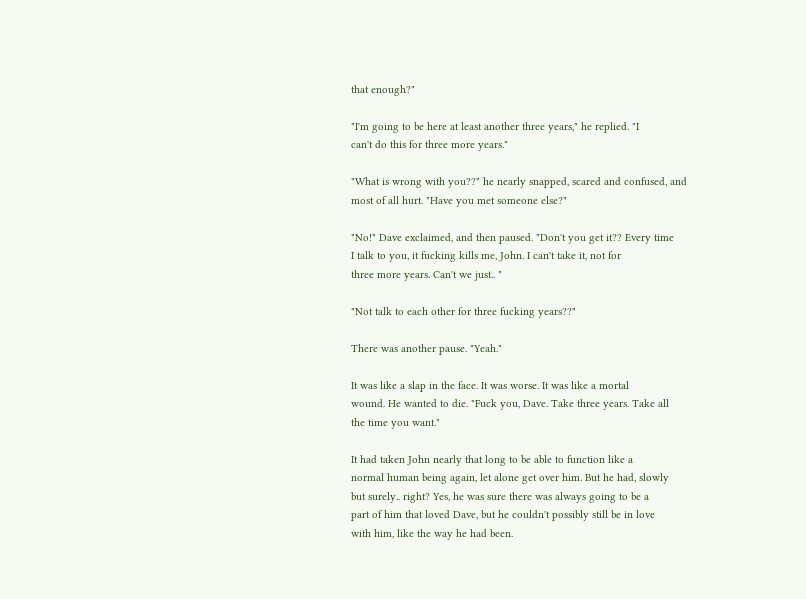that enough?"

"I'm going to be here at least another three years," he replied. "I
can't do this for three more years."

"What is wrong with you??" he nearly snapped, scared and confused, and
most of all hurt. "Have you met someone else?"

"No!" Dave exclaimed, and then paused. "Don't you get it?? Every time
I talk to you, it fucking kills me, John. I can't take it, not for
three more years. Can't we just.. "

"Not talk to each other for three fucking years??"

There was another pause. "Yeah."

It was like a slap in the face. It was worse. It was like a mortal
wound. He wanted to die. "Fuck you, Dave. Take three years. Take all
the time you want."

It had taken John nearly that long to be able to function like a
normal human being again, let alone get over him. But he had, slowly
but surely.. right? Yes, he was sure there was always going to be a
part of him that loved Dave, but he couldn't possibly still be in love
with him, like the way he had been.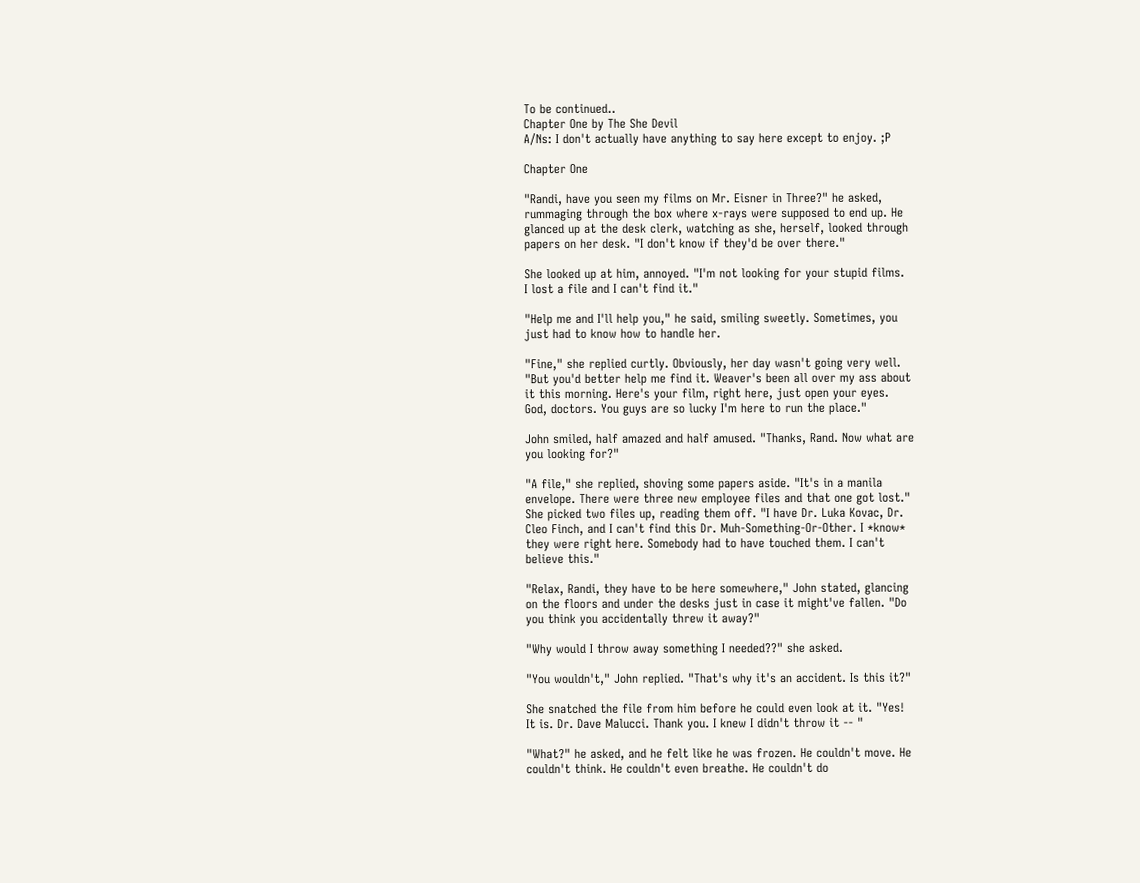To be continued..
Chapter One by The She Devil
A/Ns: I don't actually have anything to say here except to enjoy. ;P

Chapter One

"Randi, have you seen my films on Mr. Eisner in Three?" he asked,
rummaging through the box where x-rays were supposed to end up. He
glanced up at the desk clerk, watching as she, herself, looked through
papers on her desk. "I don't know if they'd be over there."

She looked up at him, annoyed. "I'm not looking for your stupid films.
I lost a file and I can't find it."

"Help me and I'll help you," he said, smiling sweetly. Sometimes, you
just had to know how to handle her.

"Fine," she replied curtly. Obviously, her day wasn't going very well.
"But you'd better help me find it. Weaver's been all over my ass about
it this morning. Here's your film, right here, just open your eyes.
God, doctors. You guys are so lucky I'm here to run the place."

John smiled, half amazed and half amused. "Thanks, Rand. Now what are
you looking for?"

"A file," she replied, shoving some papers aside. "It's in a manila
envelope. There were three new employee files and that one got lost."
She picked two files up, reading them off. "I have Dr. Luka Kovac, Dr.
Cleo Finch, and I can't find this Dr. Muh-Something-Or-Other. I *know*
they were right here. Somebody had to have touched them. I can't
believe this."

"Relax, Randi, they have to be here somewhere," John stated, glancing
on the floors and under the desks just in case it might've fallen. "Do
you think you accidentally threw it away?"

"Why would I throw away something I needed??" she asked.

"You wouldn't," John replied. "That's why it's an accident. Is this it?"

She snatched the file from him before he could even look at it. "Yes!
It is. Dr. Dave Malucci. Thank you. I knew I didn't throw it -- "

"What?" he asked, and he felt like he was frozen. He couldn't move. He
couldn't think. He couldn't even breathe. He couldn't do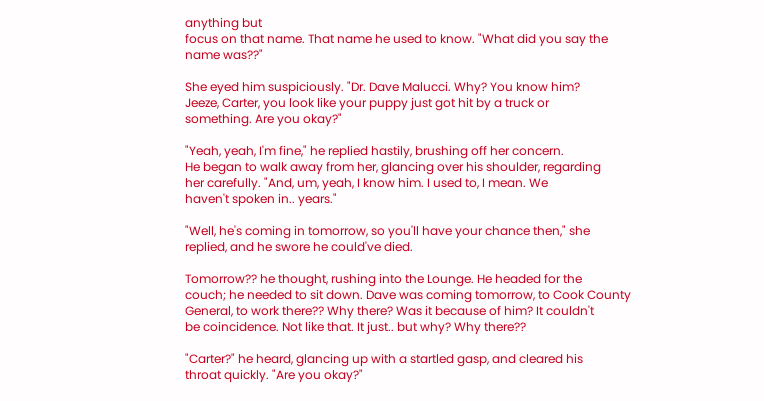anything but
focus on that name. That name he used to know. "What did you say the
name was??"

She eyed him suspiciously. "Dr. Dave Malucci. Why? You know him?
Jeeze, Carter, you look like your puppy just got hit by a truck or
something. Are you okay?"

"Yeah, yeah, I'm fine," he replied hastily, brushing off her concern.
He began to walk away from her, glancing over his shoulder, regarding
her carefully. "And, um, yeah, I know him. I used to, I mean. We
haven't spoken in.. years."

"Well, he's coming in tomorrow, so you'll have your chance then," she
replied, and he swore he could've died.

Tomorrow?? he thought, rushing into the Lounge. He headed for the
couch; he needed to sit down. Dave was coming tomorrow, to Cook County
General, to work there?? Why there? Was it because of him? It couldn't
be coincidence. Not like that. It just.. but why? Why there??

"Carter?" he heard, glancing up with a startled gasp, and cleared his
throat quickly. "Are you okay?"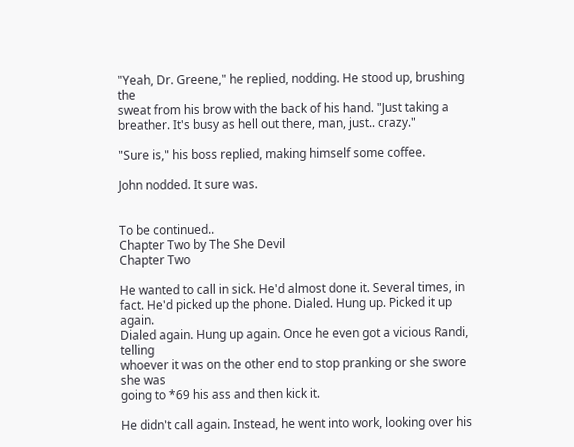"Yeah, Dr. Greene," he replied, nodding. He stood up, brushing the
sweat from his brow with the back of his hand. "Just taking a
breather. It's busy as hell out there, man, just.. crazy."

"Sure is," his boss replied, making himself some coffee.

John nodded. It sure was.


To be continued..
Chapter Two by The She Devil
Chapter Two

He wanted to call in sick. He'd almost done it. Several times, in
fact. He'd picked up the phone. Dialed. Hung up. Picked it up again.
Dialed again. Hung up again. Once he even got a vicious Randi, telling
whoever it was on the other end to stop pranking or she swore she was
going to *69 his ass and then kick it.

He didn't call again. Instead, he went into work, looking over his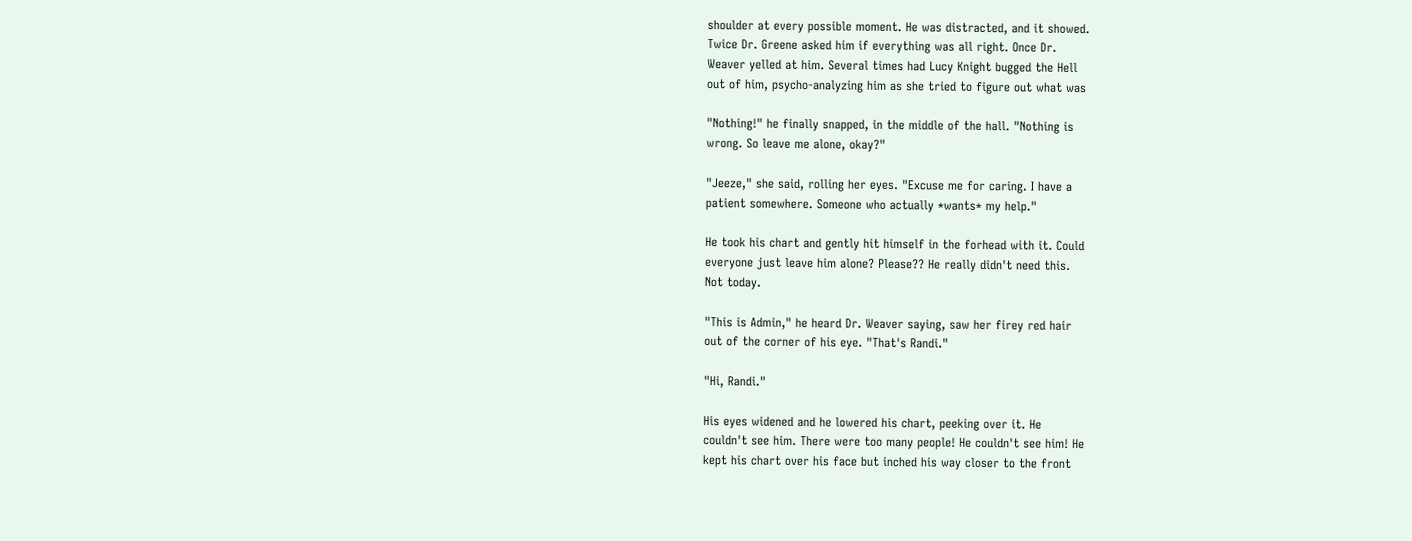shoulder at every possible moment. He was distracted, and it showed.
Twice Dr. Greene asked him if everything was all right. Once Dr.
Weaver yelled at him. Several times had Lucy Knight bugged the Hell
out of him, psycho-analyzing him as she tried to figure out what was

"Nothing!" he finally snapped, in the middle of the hall. "Nothing is
wrong. So leave me alone, okay?"

"Jeeze," she said, rolling her eyes. "Excuse me for caring. I have a
patient somewhere. Someone who actually *wants* my help."

He took his chart and gently hit himself in the forhead with it. Could
everyone just leave him alone? Please?? He really didn't need this.
Not today.

"This is Admin," he heard Dr. Weaver saying, saw her firey red hair
out of the corner of his eye. "That's Randi."

"Hi, Randi."

His eyes widened and he lowered his chart, peeking over it. He
couldn't see him. There were too many people! He couldn't see him! He
kept his chart over his face but inched his way closer to the front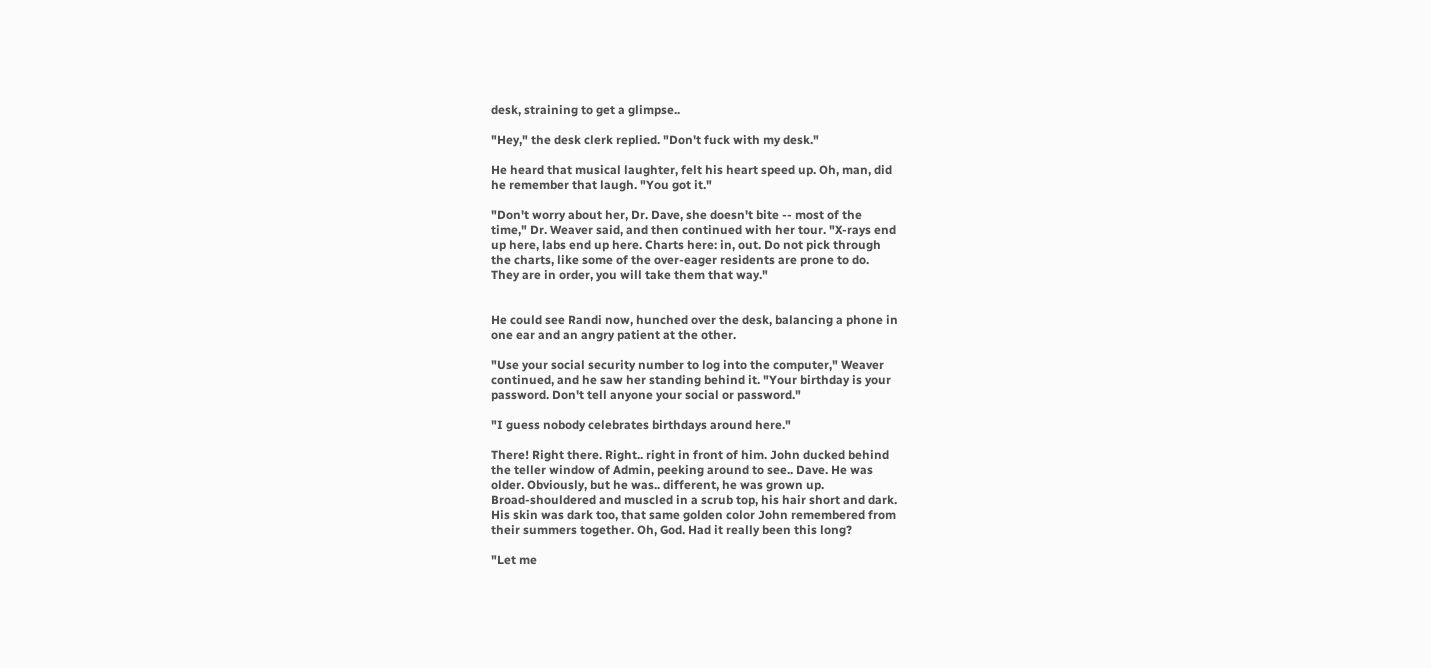desk, straining to get a glimpse..

"Hey," the desk clerk replied. "Don't fuck with my desk."

He heard that musical laughter, felt his heart speed up. Oh, man, did
he remember that laugh. "You got it."

"Don't worry about her, Dr. Dave, she doesn't bite -- most of the
time," Dr. Weaver said, and then continued with her tour. "X-rays end
up here, labs end up here. Charts here: in, out. Do not pick through
the charts, like some of the over-eager residents are prone to do.
They are in order, you will take them that way."


He could see Randi now, hunched over the desk, balancing a phone in
one ear and an angry patient at the other.

"Use your social security number to log into the computer," Weaver
continued, and he saw her standing behind it. "Your birthday is your
password. Don't tell anyone your social or password."

"I guess nobody celebrates birthdays around here."

There! Right there. Right.. right in front of him. John ducked behind
the teller window of Admin, peeking around to see.. Dave. He was
older. Obviously, but he was.. different, he was grown up.
Broad-shouldered and muscled in a scrub top, his hair short and dark.
His skin was dark too, that same golden color John remembered from
their summers together. Oh, God. Had it really been this long?

"Let me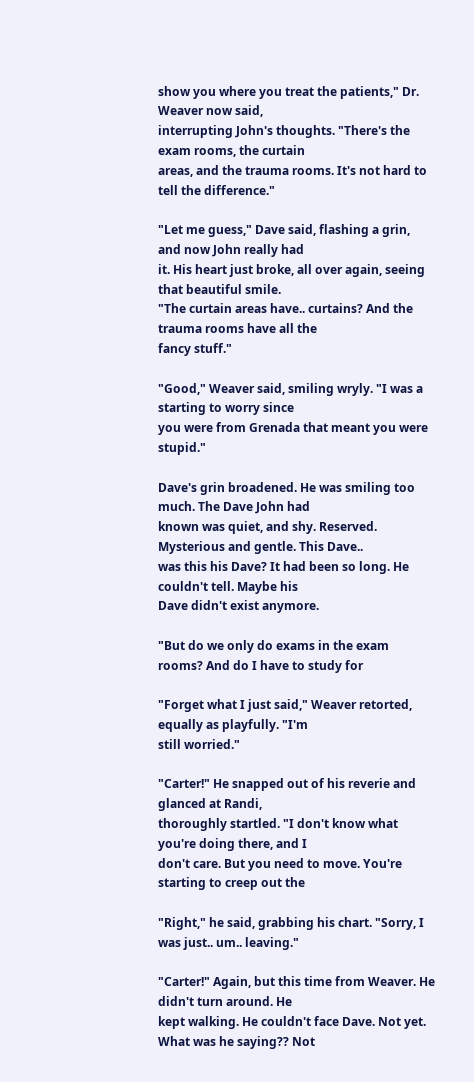show you where you treat the patients," Dr. Weaver now said,
interrupting John's thoughts. "There's the exam rooms, the curtain
areas, and the trauma rooms. It's not hard to tell the difference."

"Let me guess," Dave said, flashing a grin, and now John really had
it. His heart just broke, all over again, seeing that beautiful smile.
"The curtain areas have.. curtains? And the trauma rooms have all the
fancy stuff."

"Good," Weaver said, smiling wryly. "I was a starting to worry since
you were from Grenada that meant you were stupid."

Dave's grin broadened. He was smiling too much. The Dave John had
known was quiet, and shy. Reserved. Mysterious and gentle. This Dave..
was this his Dave? It had been so long. He couldn't tell. Maybe his
Dave didn't exist anymore.

"But do we only do exams in the exam rooms? And do I have to study for

"Forget what I just said," Weaver retorted, equally as playfully. "I'm
still worried."

"Carter!" He snapped out of his reverie and glanced at Randi,
thoroughly startled. "I don't know what you're doing there, and I
don't care. But you need to move. You're starting to creep out the

"Right," he said, grabbing his chart. "Sorry, I was just.. um.. leaving."

"Carter!" Again, but this time from Weaver. He didn't turn around. He
kept walking. He couldn't face Dave. Not yet. What was he saying?? Not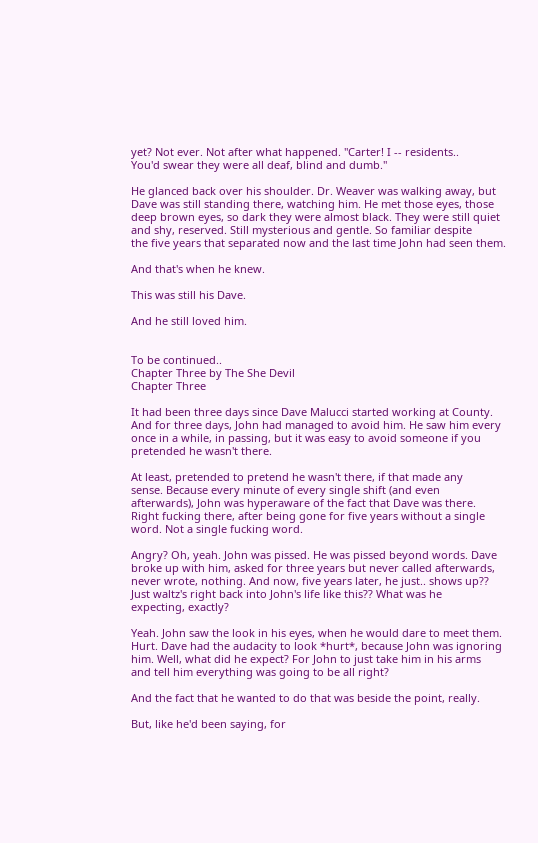yet? Not ever. Not after what happened. "Carter! I -- residents..
You'd swear they were all deaf, blind and dumb."

He glanced back over his shoulder. Dr. Weaver was walking away, but
Dave was still standing there, watching him. He met those eyes, those
deep brown eyes, so dark they were almost black. They were still quiet
and shy, reserved. Still mysterious and gentle. So familiar despite
the five years that separated now and the last time John had seen them.

And that's when he knew.

This was still his Dave.

And he still loved him.


To be continued..
Chapter Three by The She Devil
Chapter Three

It had been three days since Dave Malucci started working at County.
And for three days, John had managed to avoid him. He saw him every
once in a while, in passing, but it was easy to avoid someone if you
pretended he wasn't there.

At least, pretended to pretend he wasn't there, if that made any
sense. Because every minute of every single shift (and even
afterwards), John was hyperaware of the fact that Dave was there.
Right fucking there, after being gone for five years without a single
word. Not a single fucking word.

Angry? Oh, yeah. John was pissed. He was pissed beyond words. Dave
broke up with him, asked for three years but never called afterwards,
never wrote, nothing. And now, five years later, he just.. shows up??
Just waltz's right back into John's life like this?? What was he
expecting, exactly?

Yeah. John saw the look in his eyes, when he would dare to meet them.
Hurt. Dave had the audacity to look *hurt*, because John was ignoring
him. Well, what did he expect? For John to just take him in his arms
and tell him everything was going to be all right?

And the fact that he wanted to do that was beside the point, really.

But, like he'd been saying, for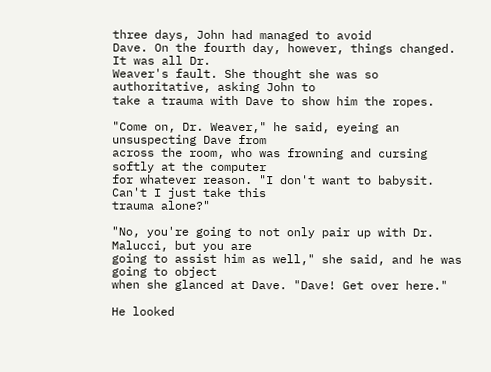three days, John had managed to avoid
Dave. On the fourth day, however, things changed. It was all Dr.
Weaver's fault. She thought she was so authoritative, asking John to
take a trauma with Dave to show him the ropes.

"Come on, Dr. Weaver," he said, eyeing an unsuspecting Dave from
across the room, who was frowning and cursing softly at the computer
for whatever reason. "I don't want to babysit. Can't I just take this
trauma alone?"

"No, you're going to not only pair up with Dr. Malucci, but you are
going to assist him as well," she said, and he was going to object
when she glanced at Dave. "Dave! Get over here."

He looked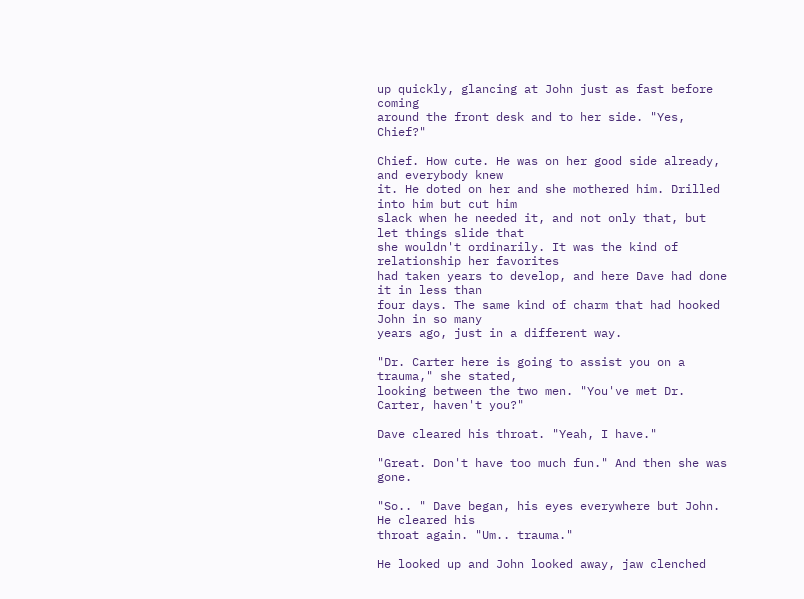up quickly, glancing at John just as fast before coming
around the front desk and to her side. "Yes, Chief?"

Chief. How cute. He was on her good side already, and everybody knew
it. He doted on her and she mothered him. Drilled into him but cut him
slack when he needed it, and not only that, but let things slide that
she wouldn't ordinarily. It was the kind of relationship her favorites
had taken years to develop, and here Dave had done it in less than
four days. The same kind of charm that had hooked John in so many
years ago, just in a different way.

"Dr. Carter here is going to assist you on a trauma," she stated,
looking between the two men. "You've met Dr. Carter, haven't you?"

Dave cleared his throat. "Yeah, I have."

"Great. Don't have too much fun." And then she was gone.

"So.. " Dave began, his eyes everywhere but John. He cleared his
throat again. "Um.. trauma."

He looked up and John looked away, jaw clenched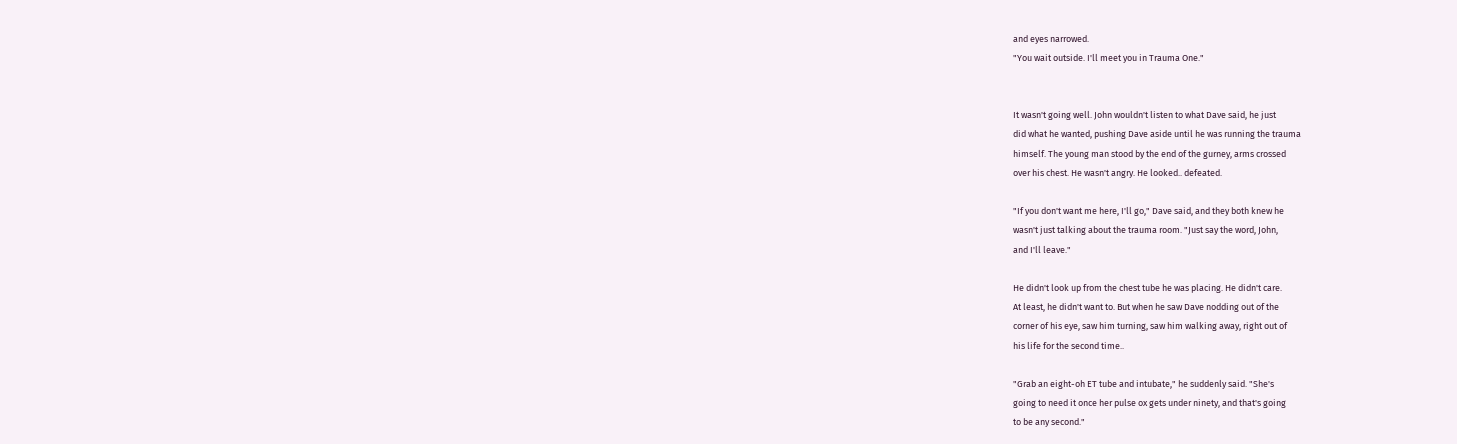and eyes narrowed.
"You wait outside. I'll meet you in Trauma One."


It wasn't going well. John wouldn't listen to what Dave said, he just
did what he wanted, pushing Dave aside until he was running the trauma
himself. The young man stood by the end of the gurney, arms crossed
over his chest. He wasn't angry. He looked.. defeated.

"If you don't want me here, I'll go," Dave said, and they both knew he
wasn't just talking about the trauma room. "Just say the word, John,
and I'll leave."

He didn't look up from the chest tube he was placing. He didn't care.
At least, he didn't want to. But when he saw Dave nodding out of the
corner of his eye, saw him turning, saw him walking away, right out of
his life for the second time..

"Grab an eight-oh ET tube and intubate," he suddenly said. "She's
going to need it once her pulse ox gets under ninety, and that's going
to be any second."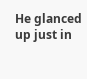He glanced up just in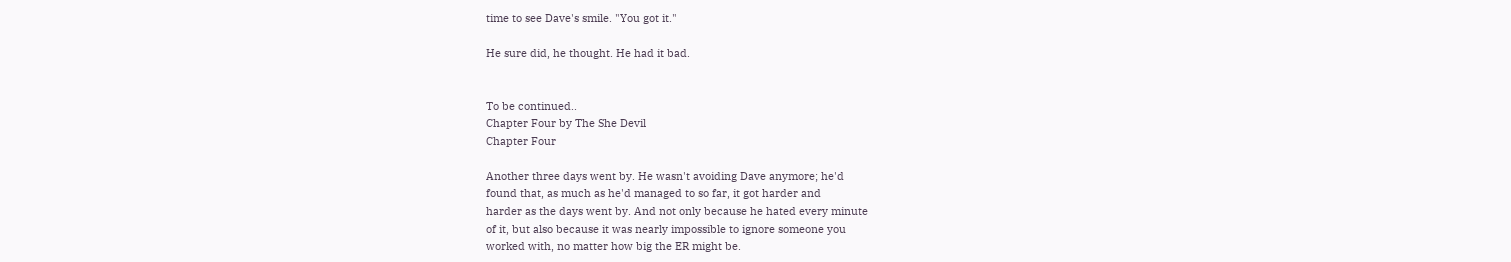time to see Dave's smile. "You got it."

He sure did, he thought. He had it bad.


To be continued..
Chapter Four by The She Devil
Chapter Four

Another three days went by. He wasn't avoiding Dave anymore; he'd
found that, as much as he'd managed to so far, it got harder and
harder as the days went by. And not only because he hated every minute
of it, but also because it was nearly impossible to ignore someone you
worked with, no matter how big the ER might be.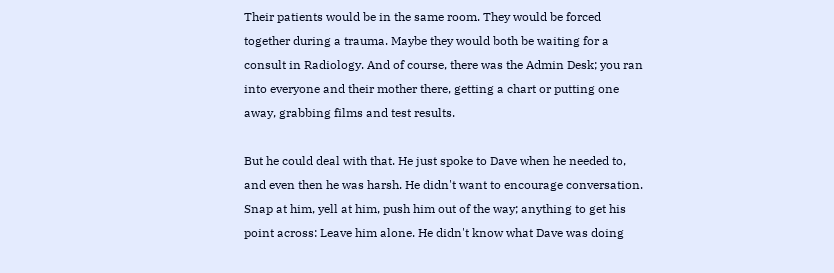Their patients would be in the same room. They would be forced
together during a trauma. Maybe they would both be waiting for a
consult in Radiology. And of course, there was the Admin Desk; you ran
into everyone and their mother there, getting a chart or putting one
away, grabbing films and test results.

But he could deal with that. He just spoke to Dave when he needed to,
and even then he was harsh. He didn't want to encourage conversation.
Snap at him, yell at him, push him out of the way; anything to get his
point across: Leave him alone. He didn't know what Dave was doing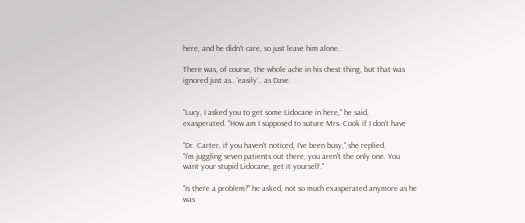here, and he didn't care, so just leave him alone.

There was, of course, the whole ache in his chest thing, but that was
ignored just as.. 'easily'.. as Dave.


"Lucy, I asked you to get some Lidocane in here," he said,
exasperated. "How am I supposed to suture Mrs. Cook if I don't have

"Dr. Carter, if you haven't noticed, I've been busy," she replied.
"I'm juggling seven patients out there, you aren't the only one. You
want your stupid Lidocane, get it yourself."

"Is there a problem?" he asked, not so much exasperated anymore as he
was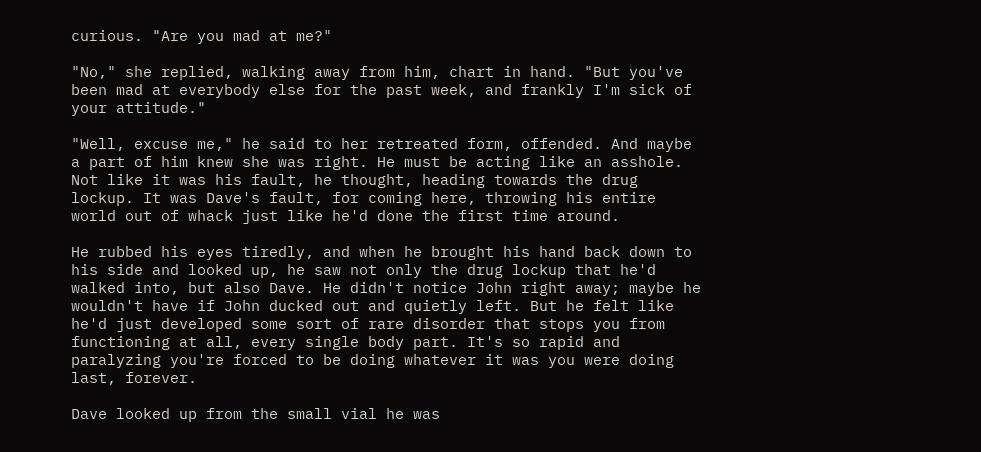curious. "Are you mad at me?"

"No," she replied, walking away from him, chart in hand. "But you've
been mad at everybody else for the past week, and frankly I'm sick of
your attitude."

"Well, excuse me," he said to her retreated form, offended. And maybe
a part of him knew she was right. He must be acting like an asshole.
Not like it was his fault, he thought, heading towards the drug
lockup. It was Dave's fault, for coming here, throwing his entire
world out of whack just like he'd done the first time around.

He rubbed his eyes tiredly, and when he brought his hand back down to
his side and looked up, he saw not only the drug lockup that he'd
walked into, but also Dave. He didn't notice John right away; maybe he
wouldn't have if John ducked out and quietly left. But he felt like
he'd just developed some sort of rare disorder that stops you from
functioning at all, every single body part. It's so rapid and
paralyzing you're forced to be doing whatever it was you were doing
last, forever.

Dave looked up from the small vial he was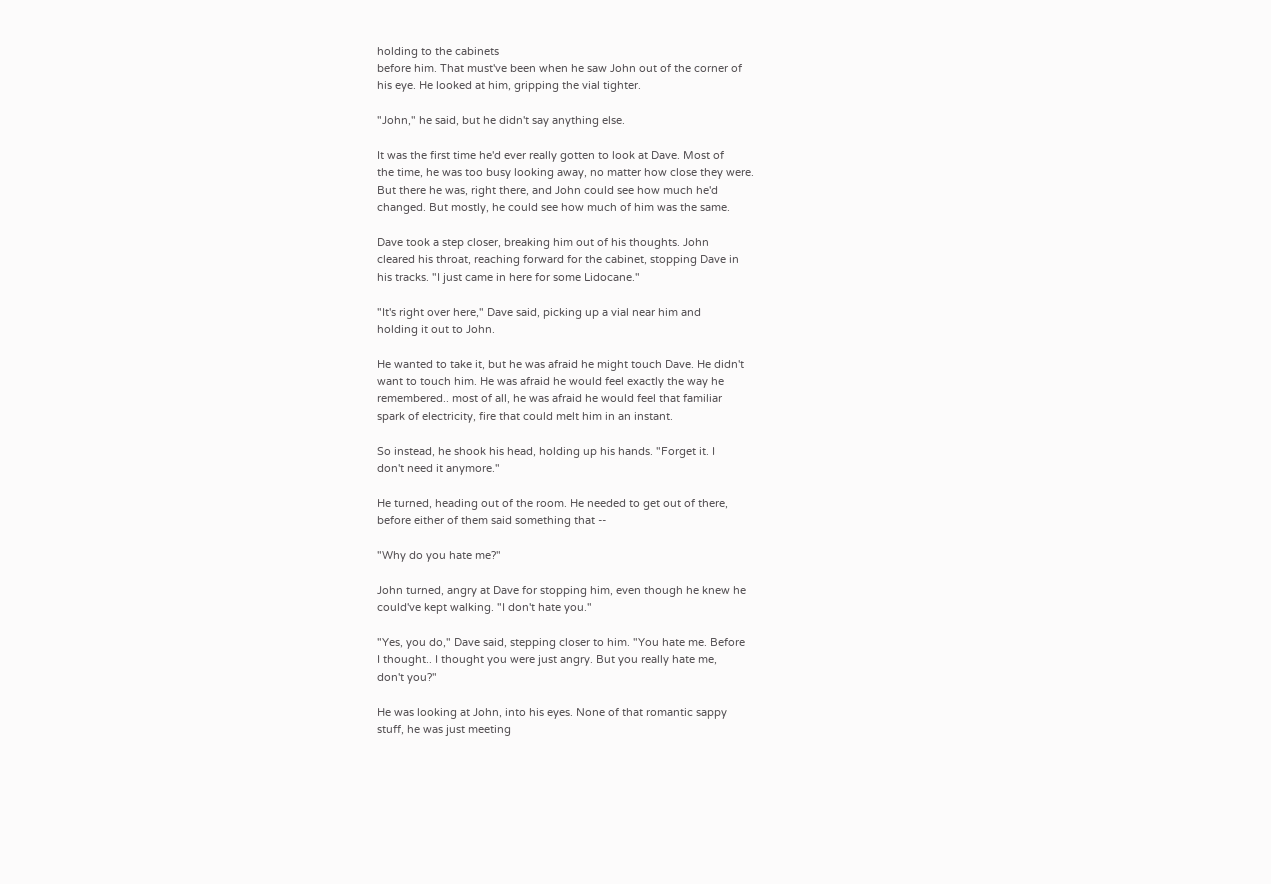holding to the cabinets
before him. That must've been when he saw John out of the corner of
his eye. He looked at him, gripping the vial tighter.

"John," he said, but he didn't say anything else.

It was the first time he'd ever really gotten to look at Dave. Most of
the time, he was too busy looking away, no matter how close they were.
But there he was, right there, and John could see how much he'd
changed. But mostly, he could see how much of him was the same.

Dave took a step closer, breaking him out of his thoughts. John
cleared his throat, reaching forward for the cabinet, stopping Dave in
his tracks. "I just came in here for some Lidocane."

"It's right over here," Dave said, picking up a vial near him and
holding it out to John.

He wanted to take it, but he was afraid he might touch Dave. He didn't
want to touch him. He was afraid he would feel exactly the way he
remembered.. most of all, he was afraid he would feel that familiar
spark of electricity, fire that could melt him in an instant.

So instead, he shook his head, holding up his hands. "Forget it. I
don't need it anymore."

He turned, heading out of the room. He needed to get out of there,
before either of them said something that --

"Why do you hate me?"

John turned, angry at Dave for stopping him, even though he knew he
could've kept walking. "I don't hate you."

"Yes, you do," Dave said, stepping closer to him. "You hate me. Before
I thought.. I thought you were just angry. But you really hate me,
don't you?"

He was looking at John, into his eyes. None of that romantic sappy
stuff, he was just meeting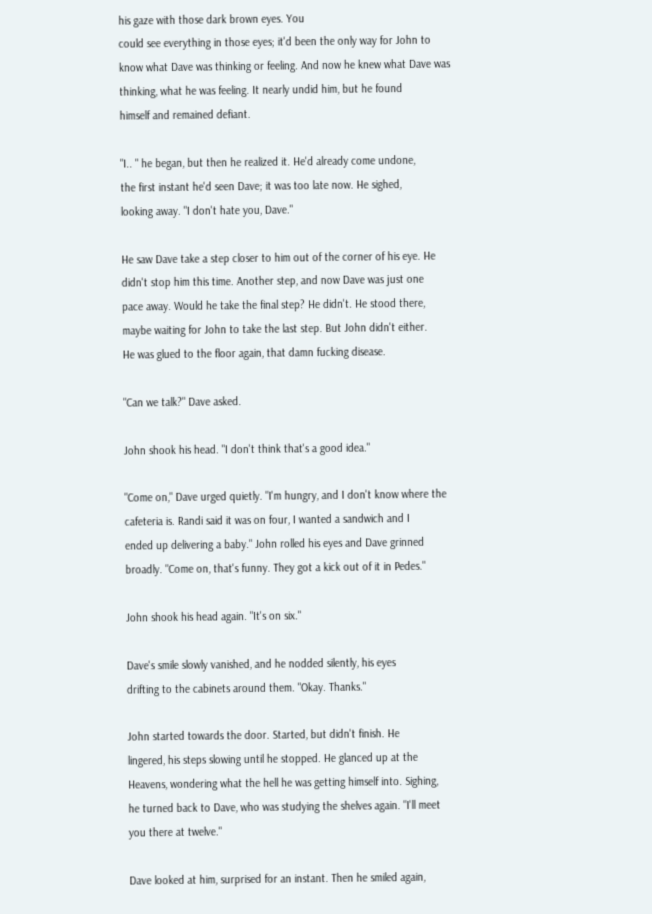his gaze with those dark brown eyes. You
could see everything in those eyes; it'd been the only way for John to
know what Dave was thinking or feeling. And now he knew what Dave was
thinking, what he was feeling. It nearly undid him, but he found
himself and remained defiant.

"I.. " he began, but then he realized it. He'd already come undone,
the first instant he'd seen Dave; it was too late now. He sighed,
looking away. "I don't hate you, Dave."

He saw Dave take a step closer to him out of the corner of his eye. He
didn't stop him this time. Another step, and now Dave was just one
pace away. Would he take the final step? He didn't. He stood there,
maybe waiting for John to take the last step. But John didn't either.
He was glued to the floor again, that damn fucking disease.

"Can we talk?" Dave asked.

John shook his head. "I don't think that's a good idea."

"Come on," Dave urged quietly. "I'm hungry, and I don't know where the
cafeteria is. Randi said it was on four, I wanted a sandwich and I
ended up delivering a baby." John rolled his eyes and Dave grinned
broadly. "Come on, that's funny. They got a kick out of it in Pedes."

John shook his head again. "It's on six."

Dave's smile slowly vanished, and he nodded silently, his eyes
drifting to the cabinets around them. "Okay. Thanks."

John started towards the door. Started, but didn't finish. He
lingered, his steps slowing until he stopped. He glanced up at the
Heavens, wondering what the hell he was getting himself into. Sighing,
he turned back to Dave, who was studying the shelves again. "I'll meet
you there at twelve."

Dave looked at him, surprised for an instant. Then he smiled again,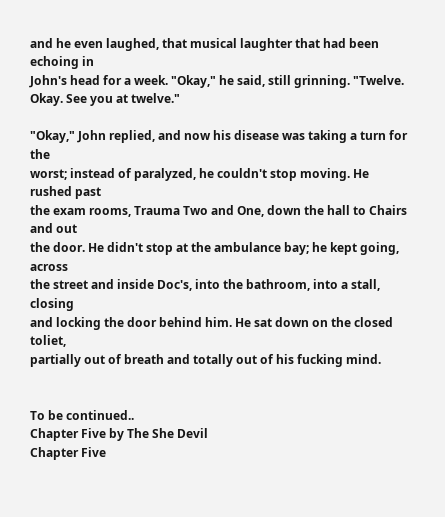and he even laughed, that musical laughter that had been echoing in
John's head for a week. "Okay," he said, still grinning. "Twelve.
Okay. See you at twelve."

"Okay," John replied, and now his disease was taking a turn for the
worst; instead of paralyzed, he couldn't stop moving. He rushed past
the exam rooms, Trauma Two and One, down the hall to Chairs and out
the door. He didn't stop at the ambulance bay; he kept going, across
the street and inside Doc's, into the bathroom, into a stall, closing
and locking the door behind him. He sat down on the closed toliet,
partially out of breath and totally out of his fucking mind.


To be continued..
Chapter Five by The She Devil
Chapter Five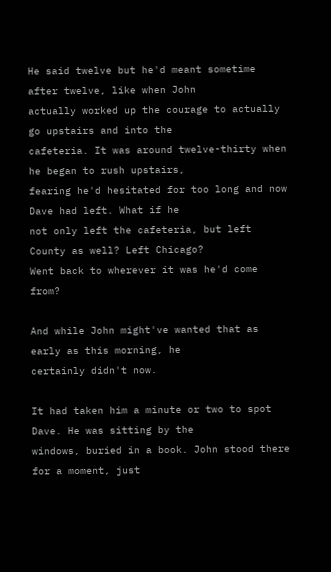He said twelve but he'd meant sometime after twelve, like when John
actually worked up the courage to actually go upstairs and into the
cafeteria. It was around twelve-thirty when he began to rush upstairs,
fearing he'd hesitated for too long and now Dave had left. What if he
not only left the cafeteria, but left County as well? Left Chicago?
Went back to wherever it was he'd come from?

And while John might've wanted that as early as this morning, he
certainly didn't now.

It had taken him a minute or two to spot Dave. He was sitting by the
windows, buried in a book. John stood there for a moment, just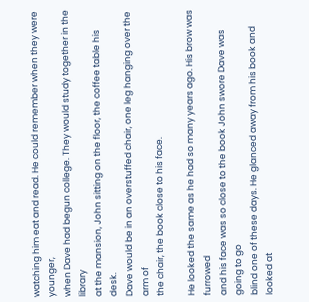watching him eat and read. He could remember when they were younger,
when Dave had begun college. They would study together in the library
at the mansion, John sitting on the floor, the coffee table his desk.
Dave would be in an overstuffed chair, one leg hanging over the arm of
the chair, the book close to his face.

He looked the same as he had so many years ago. His brow was furrowed
and his face was so close to the book John swore Dave was going to go
blind one of these days. He glanced away from his book and looked at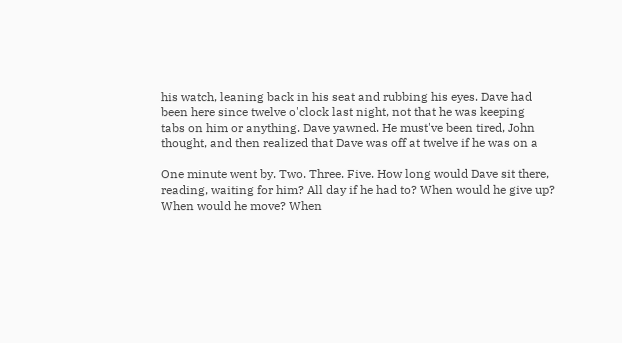his watch, leaning back in his seat and rubbing his eyes. Dave had
been here since twelve o'clock last night, not that he was keeping
tabs on him or anything. Dave yawned. He must've been tired, John
thought, and then realized that Dave was off at twelve if he was on a

One minute went by. Two. Three. Five. How long would Dave sit there,
reading, waiting for him? All day if he had to? When would he give up?
When would he move? When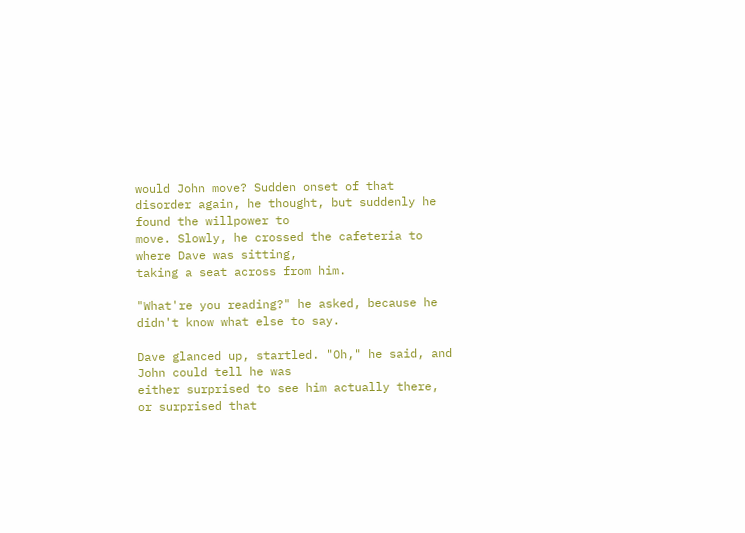would John move? Sudden onset of that
disorder again, he thought, but suddenly he found the willpower to
move. Slowly, he crossed the cafeteria to where Dave was sitting,
taking a seat across from him.

"What're you reading?" he asked, because he didn't know what else to say.

Dave glanced up, startled. "Oh," he said, and John could tell he was
either surprised to see him actually there, or surprised that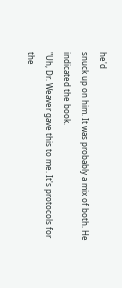he'd
snuck up on him. It was probably a mix of both. He indicated the book.
"Uh, Dr. Weaver gave this to me. It's protocols for the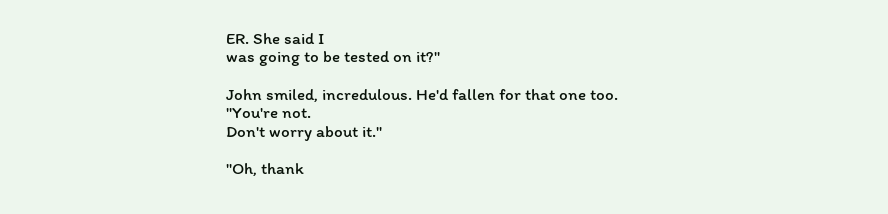ER. She said I
was going to be tested on it?"

John smiled, incredulous. He'd fallen for that one too. "You're not.
Don't worry about it."

"Oh, thank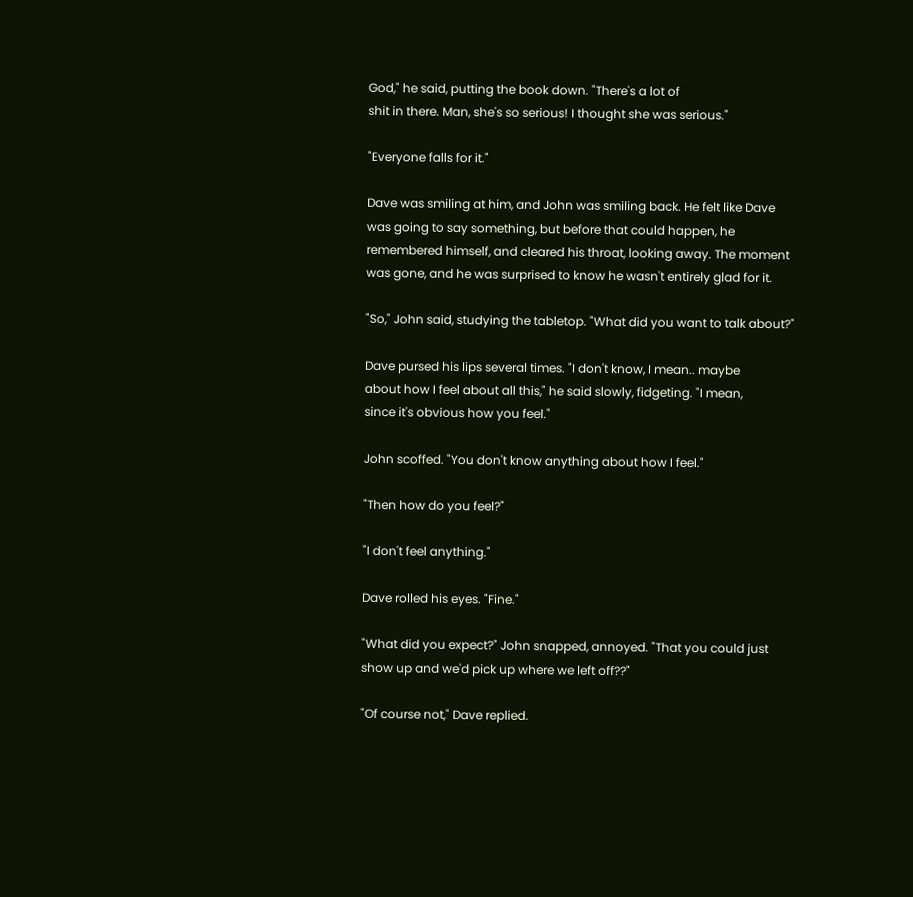God," he said, putting the book down. "There's a lot of
shit in there. Man, she's so serious! I thought she was serious."

"Everyone falls for it."

Dave was smiling at him, and John was smiling back. He felt like Dave
was going to say something, but before that could happen, he
remembered himself, and cleared his throat, looking away. The moment
was gone, and he was surprised to know he wasn't entirely glad for it.

"So," John said, studying the tabletop. "What did you want to talk about?"

Dave pursed his lips several times. "I don't know, I mean.. maybe
about how I feel about all this," he said slowly, fidgeting. "I mean,
since it's obvious how you feel."

John scoffed. "You don't know anything about how I feel."

"Then how do you feel?"

"I don't feel anything."

Dave rolled his eyes. "Fine."

"What did you expect?" John snapped, annoyed. "That you could just
show up and we'd pick up where we left off??"

"Of course not," Dave replied.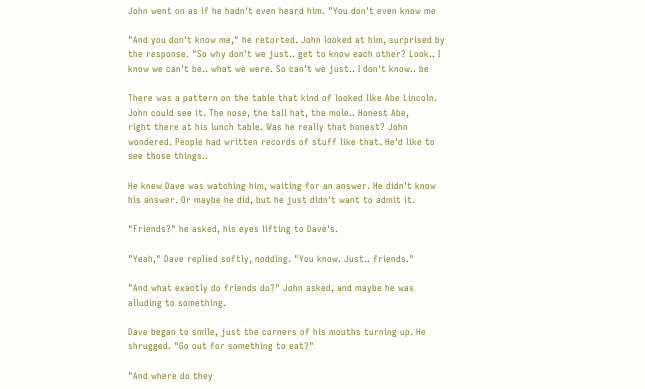John went on as if he hadn't even heard him. "You don't even know me

"And you don't know me," he retorted. John looked at him, surprised by
the response. "So why don't we just.. get to know each other? Look.. I
know we can't be.. what we were. So can't we just.. I don't know.. be

There was a pattern on the table that kind of looked like Abe Lincoln.
John could see it. The nose, the tall hat, the mole.. Honest Abe,
right there at his lunch table. Was he really that honest? John
wondered. People had written records of stuff like that. He'd like to
see those things..

He knew Dave was watching him, waiting for an answer. He didn't know
his answer. Or maybe he did, but he just didn't want to admit it.

"Friends?" he asked, his eyes lifting to Dave's.

"Yeah," Dave replied softly, nodding. "You know. Just.. friends."

"And what exactly do friends do?" John asked, and maybe he was
alluding to something.

Dave began to smile, just the corners of his mouths turning up. He
shrugged. "Go out for something to eat?"

"And where do they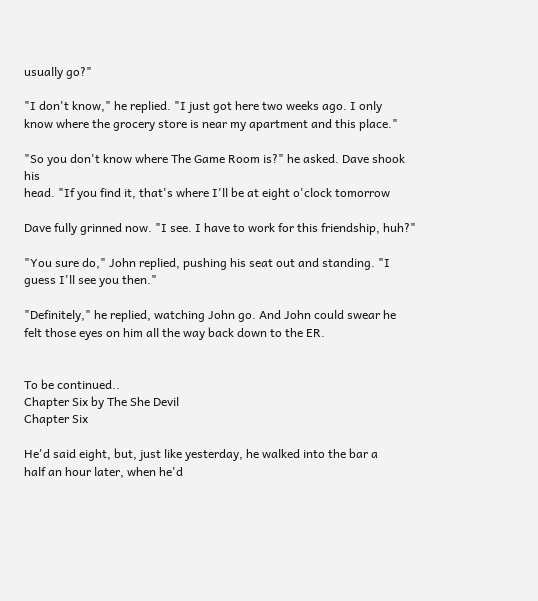usually go?"

"I don't know," he replied. "I just got here two weeks ago. I only
know where the grocery store is near my apartment and this place."

"So you don't know where The Game Room is?" he asked. Dave shook his
head. "If you find it, that's where I'll be at eight o'clock tomorrow

Dave fully grinned now. "I see. I have to work for this friendship, huh?"

"You sure do," John replied, pushing his seat out and standing. "I
guess I'll see you then."

"Definitely," he replied, watching John go. And John could swear he
felt those eyes on him all the way back down to the ER.


To be continued..
Chapter Six by The She Devil
Chapter Six

He'd said eight, but, just like yesterday, he walked into the bar a
half an hour later, when he'd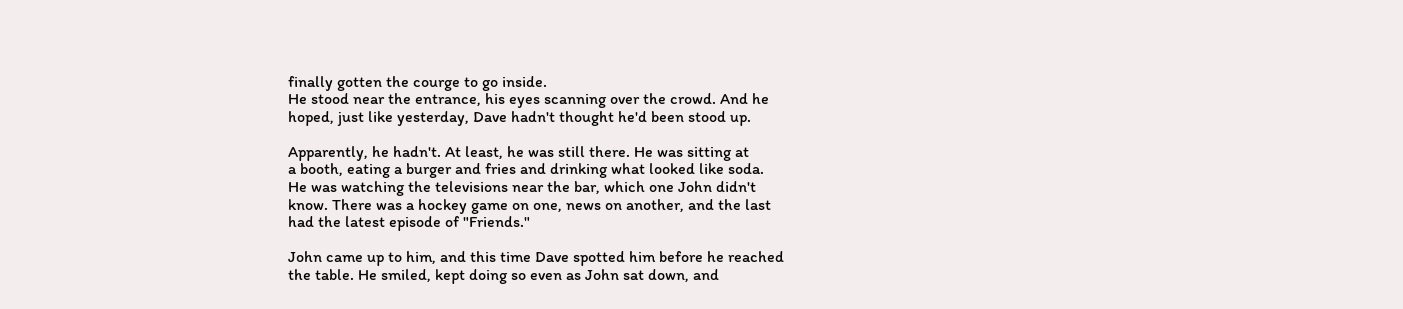finally gotten the courge to go inside.
He stood near the entrance, his eyes scanning over the crowd. And he
hoped, just like yesterday, Dave hadn't thought he'd been stood up.

Apparently, he hadn't. At least, he was still there. He was sitting at
a booth, eating a burger and fries and drinking what looked like soda.
He was watching the televisions near the bar, which one John didn't
know. There was a hockey game on one, news on another, and the last
had the latest episode of "Friends."

John came up to him, and this time Dave spotted him before he reached
the table. He smiled, kept doing so even as John sat down, and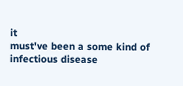it
must've been a some kind of infectious disease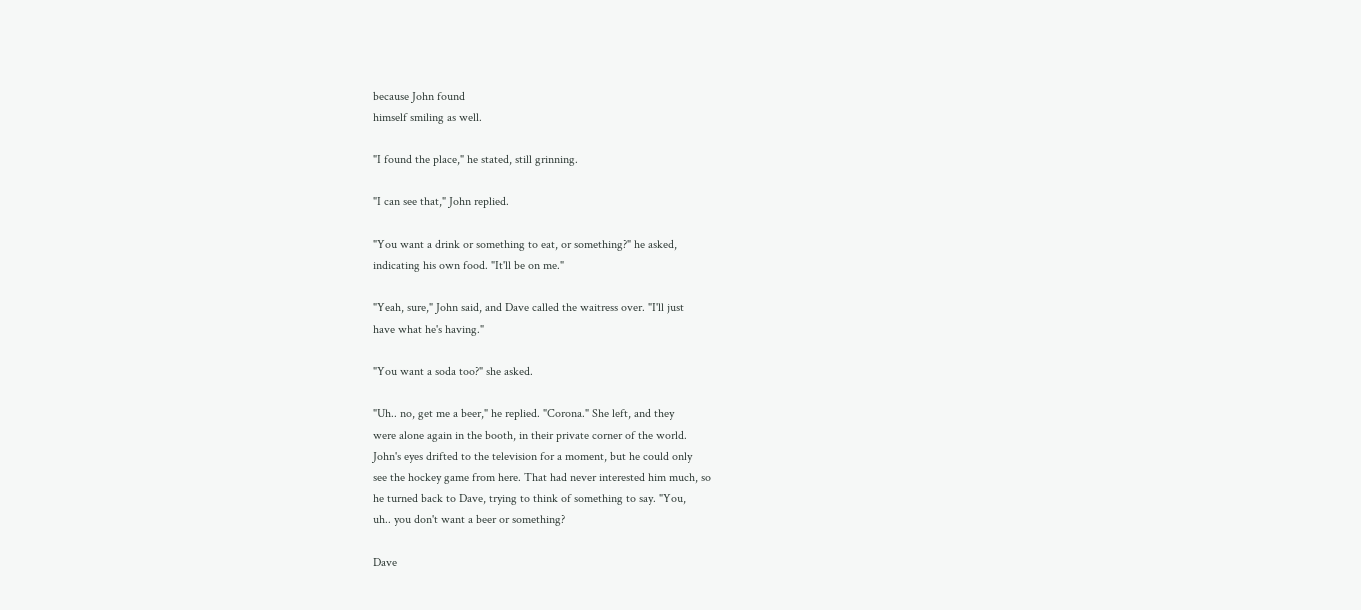because John found
himself smiling as well.

"I found the place," he stated, still grinning.

"I can see that," John replied.

"You want a drink or something to eat, or something?" he asked,
indicating his own food. "It'll be on me."

"Yeah, sure," John said, and Dave called the waitress over. "I'll just
have what he's having."

"You want a soda too?" she asked.

"Uh.. no, get me a beer," he replied. "Corona." She left, and they
were alone again in the booth, in their private corner of the world.
John's eyes drifted to the television for a moment, but he could only
see the hockey game from here. That had never interested him much, so
he turned back to Dave, trying to think of something to say. "You,
uh.. you don't want a beer or something?

Dave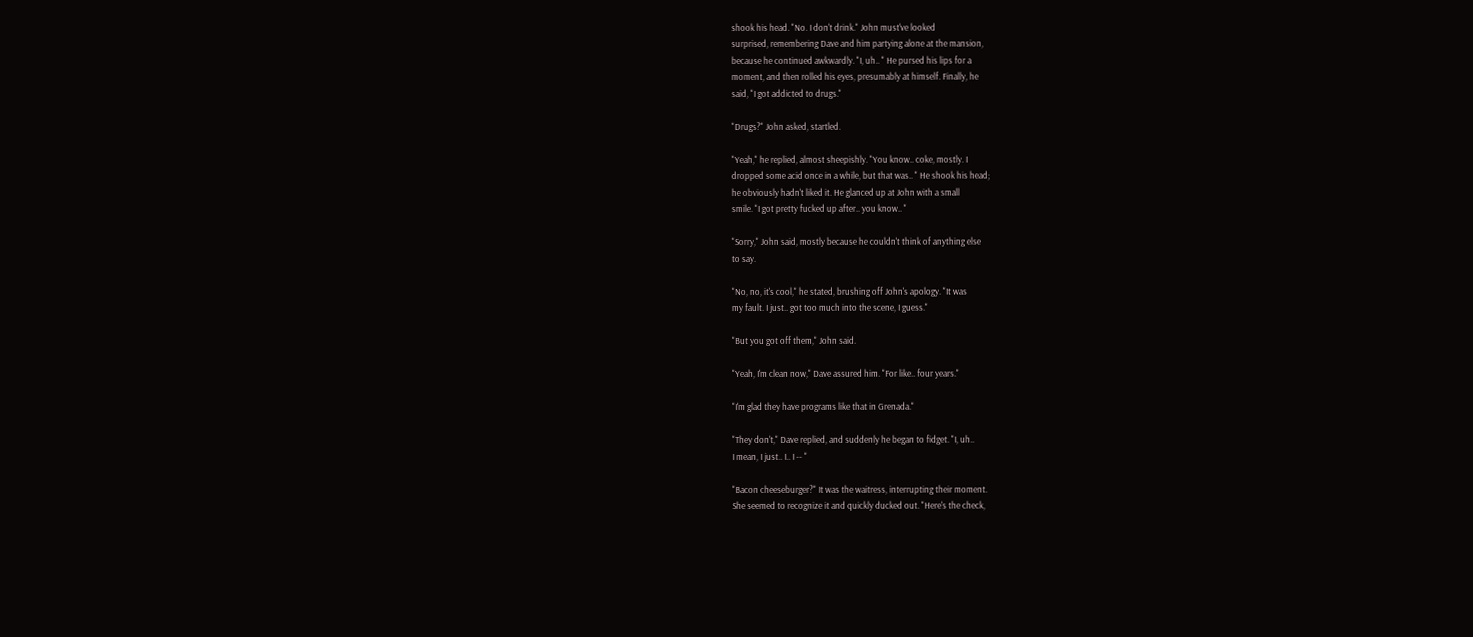shook his head. "No. I don't drink." John must've looked
surprised, remembering Dave and him partying alone at the mansion,
because he continued awkwardly. "I, uh.. " He pursed his lips for a
moment, and then rolled his eyes, presumably at himself. Finally, he
said, "I got addicted to drugs."

"Drugs?" John asked, startled.

"Yeah," he replied, almost sheepishly. "You know.. coke, mostly. I
dropped some acid once in a while, but that was.. " He shook his head;
he obviously hadn't liked it. He glanced up at John with a small
smile. "I got pretty fucked up after.. you know.. "

"Sorry," John said, mostly because he couldn't think of anything else
to say.

"No, no, it's cool," he stated, brushing off John's apology. "It was
my fault. I just.. got too much into the scene, I guess."

"But you got off them," John said.

"Yeah, I'm clean now," Dave assured him. "For like.. four years."

"I'm glad they have programs like that in Grenada."

"They don't," Dave replied, and suddenly he began to fidget. "I, uh..
I mean, I just.. I.. I -- "

"Bacon cheeseburger?" It was the waitress, interrupting their moment.
She seemed to recognize it and quickly ducked out. "Here's the check,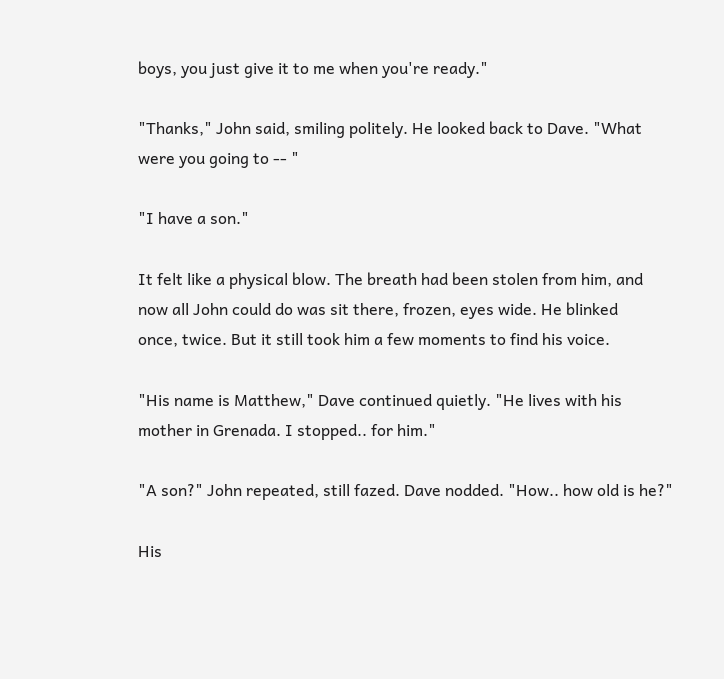boys, you just give it to me when you're ready."

"Thanks," John said, smiling politely. He looked back to Dave. "What
were you going to -- "

"I have a son."

It felt like a physical blow. The breath had been stolen from him, and
now all John could do was sit there, frozen, eyes wide. He blinked
once, twice. But it still took him a few moments to find his voice.

"His name is Matthew," Dave continued quietly. "He lives with his
mother in Grenada. I stopped.. for him."

"A son?" John repeated, still fazed. Dave nodded. "How.. how old is he?"

His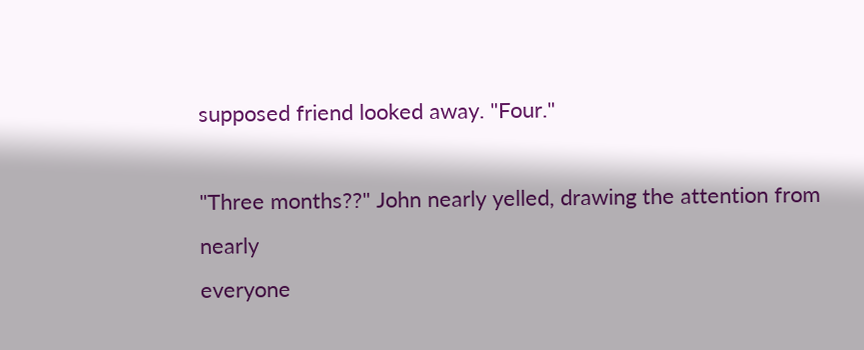supposed friend looked away. "Four."

"Three months??" John nearly yelled, drawing the attention from nearly
everyone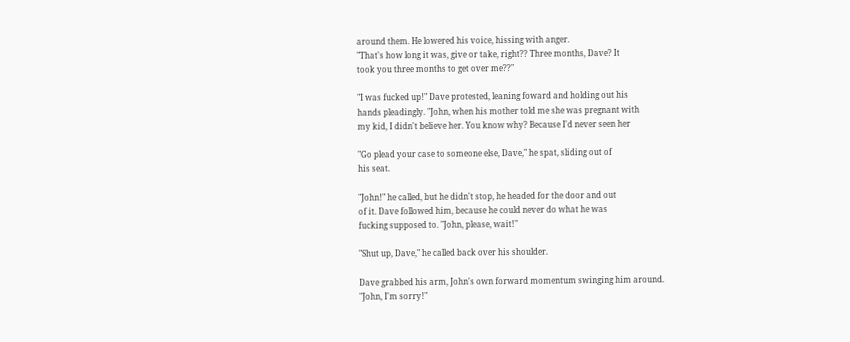around them. He lowered his voice, hissing with anger.
"That's how long it was, give or take, right?? Three months, Dave? It
took you three months to get over me??"

"I was fucked up!" Dave protested, leaning foward and holding out his
hands pleadingly. "John, when his mother told me she was pregnant with
my kid, I didn't believe her. You know why? Because I'd never seen her

"Go plead your case to someone else, Dave," he spat, sliding out of
his seat.

"John!" he called, but he didn't stop, he headed for the door and out
of it. Dave followed him, because he could never do what he was
fucking supposed to. "John, please, wait!"

"Shut up, Dave," he called back over his shoulder.

Dave grabbed his arm, John's own forward momentum swinging him around.
"John, I'm sorry!"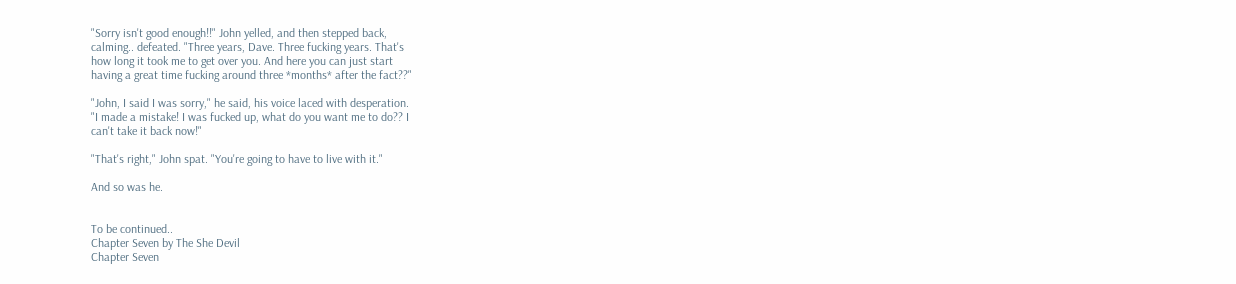"Sorry isn't good enough!!" John yelled, and then stepped back,
calming.. defeated. "Three years, Dave. Three fucking years. That's
how long it took me to get over you. And here you can just start
having a great time fucking around three *months* after the fact??"

"John, I said I was sorry," he said, his voice laced with desperation.
"I made a mistake! I was fucked up, what do you want me to do?? I
can't take it back now!"

"That's right," John spat. "You're going to have to live with it."

And so was he.


To be continued..
Chapter Seven by The She Devil
Chapter Seven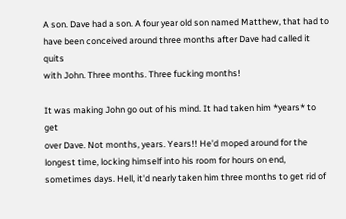A son. Dave had a son. A four year old son named Matthew, that had to
have been conceived around three months after Dave had called it quits
with John. Three months. Three fucking months!

It was making John go out of his mind. It had taken him *years* to get
over Dave. Not months, years. Years!! He'd moped around for the
longest time, locking himself into his room for hours on end,
sometimes days. Hell, it'd nearly taken him three months to get rid of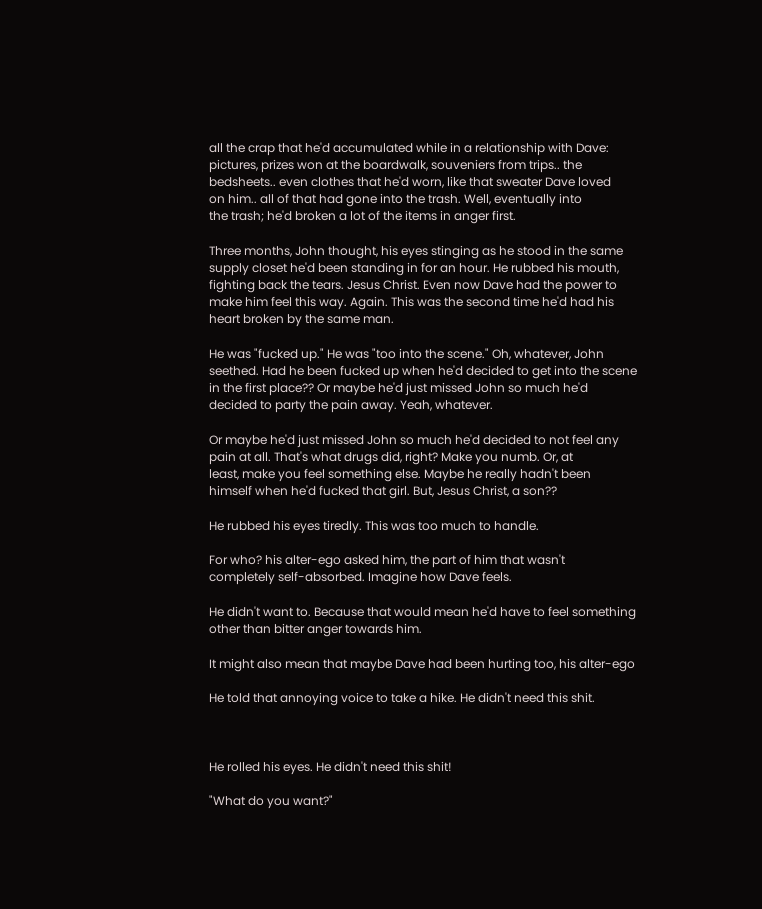all the crap that he'd accumulated while in a relationship with Dave:
pictures, prizes won at the boardwalk, souveniers from trips.. the
bedsheets.. even clothes that he'd worn, like that sweater Dave loved
on him.. all of that had gone into the trash. Well, eventually into
the trash; he'd broken a lot of the items in anger first.

Three months, John thought, his eyes stinging as he stood in the same
supply closet he'd been standing in for an hour. He rubbed his mouth,
fighting back the tears. Jesus Christ. Even now Dave had the power to
make him feel this way. Again. This was the second time he'd had his
heart broken by the same man.

He was "fucked up." He was "too into the scene." Oh, whatever, John
seethed. Had he been fucked up when he'd decided to get into the scene
in the first place?? Or maybe he'd just missed John so much he'd
decided to party the pain away. Yeah, whatever.

Or maybe he'd just missed John so much he'd decided to not feel any
pain at all. That's what drugs did, right? Make you numb. Or, at
least, make you feel something else. Maybe he really hadn't been
himself when he'd fucked that girl. But, Jesus Christ, a son??

He rubbed his eyes tiredly. This was too much to handle.

For who? his alter-ego asked him, the part of him that wasn't
completely self-absorbed. Imagine how Dave feels.

He didn't want to. Because that would mean he'd have to feel something
other than bitter anger towards him.

It might also mean that maybe Dave had been hurting too, his alter-ego

He told that annoying voice to take a hike. He didn't need this shit.



He rolled his eyes. He didn't need this shit!

"What do you want?"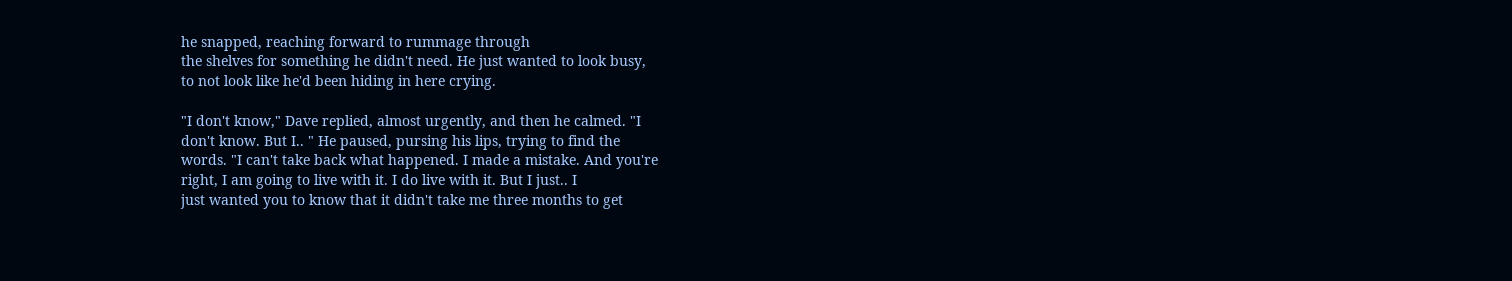he snapped, reaching forward to rummage through
the shelves for something he didn't need. He just wanted to look busy,
to not look like he'd been hiding in here crying.

"I don't know," Dave replied, almost urgently, and then he calmed. "I
don't know. But I.. " He paused, pursing his lips, trying to find the
words. "I can't take back what happened. I made a mistake. And you're
right, I am going to live with it. I do live with it. But I just.. I
just wanted you to know that it didn't take me three months to get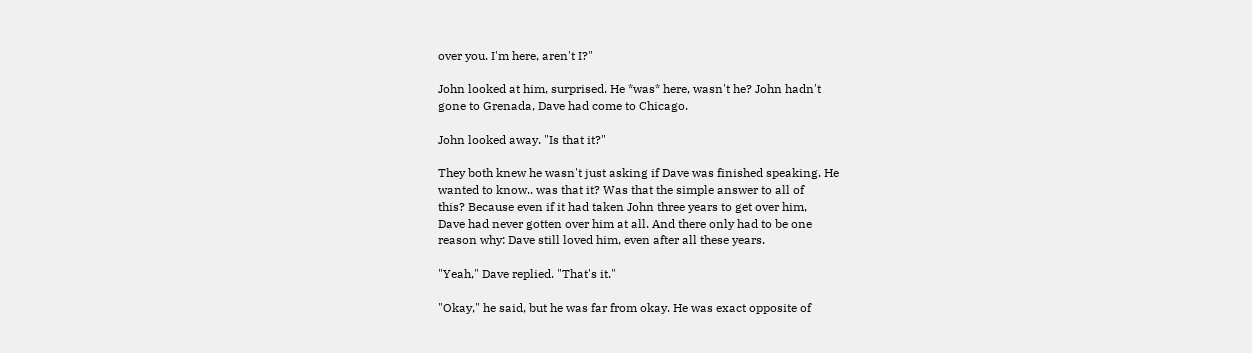over you. I'm here, aren't I?"

John looked at him, surprised. He *was* here, wasn't he? John hadn't
gone to Grenada, Dave had come to Chicago.

John looked away. "Is that it?"

They both knew he wasn't just asking if Dave was finished speaking. He
wanted to know.. was that it? Was that the simple answer to all of
this? Because even if it had taken John three years to get over him,
Dave had never gotten over him at all. And there only had to be one
reason why: Dave still loved him, even after all these years.

"Yeah," Dave replied. "That's it."

"Okay," he said, but he was far from okay. He was exact opposite of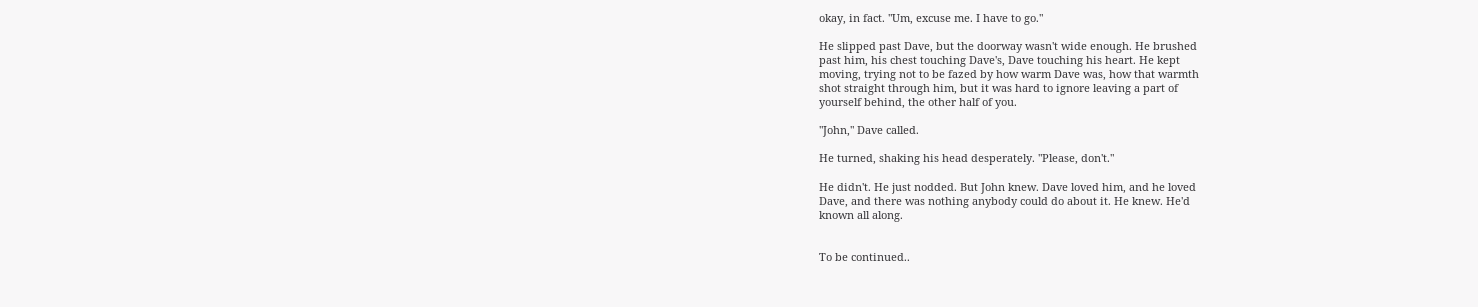okay, in fact. "Um, excuse me. I have to go."

He slipped past Dave, but the doorway wasn't wide enough. He brushed
past him, his chest touching Dave's, Dave touching his heart. He kept
moving, trying not to be fazed by how warm Dave was, how that warmth
shot straight through him, but it was hard to ignore leaving a part of
yourself behind, the other half of you.

"John," Dave called.

He turned, shaking his head desperately. "Please, don't."

He didn't. He just nodded. But John knew. Dave loved him, and he loved
Dave, and there was nothing anybody could do about it. He knew. He'd
known all along.


To be continued..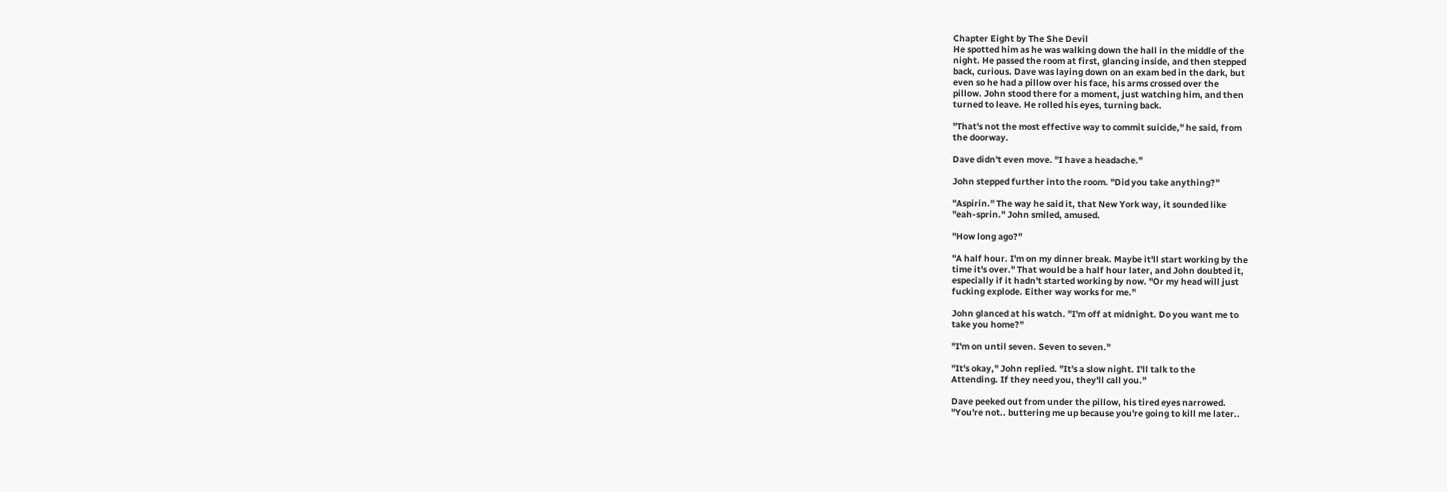Chapter Eight by The She Devil
He spotted him as he was walking down the hall in the middle of the
night. He passed the room at first, glancing inside, and then stepped
back, curious. Dave was laying down on an exam bed in the dark, but
even so he had a pillow over his face, his arms crossed over the
pillow. John stood there for a moment, just watching him, and then
turned to leave. He rolled his eyes, turning back.

"That's not the most effective way to commit suicide," he said, from
the doorway.

Dave didn't even move. "I have a headache."

John stepped further into the room. "Did you take anything?"

"Aspirin." The way he said it, that New York way, it sounded like
"eah-sprin." John smiled, amused.

"How long ago?"

"A half hour. I'm on my dinner break. Maybe it'll start working by the
time it's over." That would be a half hour later, and John doubted it,
especially if it hadn't started working by now. "Or my head will just
fucking explode. Either way works for me."

John glanced at his watch. "I'm off at midnight. Do you want me to
take you home?"

"I'm on until seven. Seven to seven."

"It's okay," John replied. "It's a slow night. I'll talk to the
Attending. If they need you, they'll call you."

Dave peeked out from under the pillow, his tired eyes narrowed.
"You're not.. buttering me up because you're going to kill me later..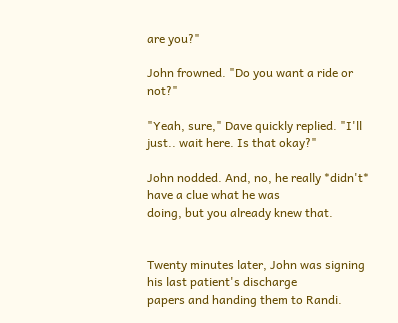are you?"

John frowned. "Do you want a ride or not?"

"Yeah, sure," Dave quickly replied. "I'll just.. wait here. Is that okay?"

John nodded. And, no, he really *didn't* have a clue what he was
doing, but you already knew that.


Twenty minutes later, John was signing his last patient's discharge
papers and handing them to Randi.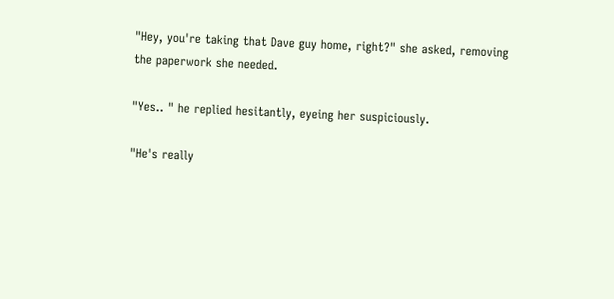"Hey, you're taking that Dave guy home, right?" she asked, removing
the paperwork she needed.

"Yes.. " he replied hesitantly, eyeing her suspiciously.

"He's really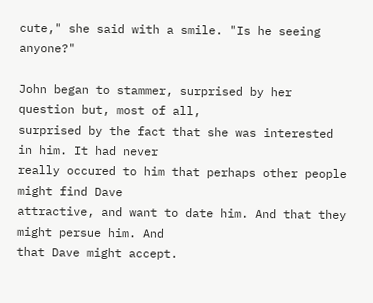cute," she said with a smile. "Is he seeing anyone?"

John began to stammer, surprised by her question but, most of all,
surprised by the fact that she was interested in him. It had never
really occured to him that perhaps other people might find Dave
attractive, and want to date him. And that they might persue him. And
that Dave might accept.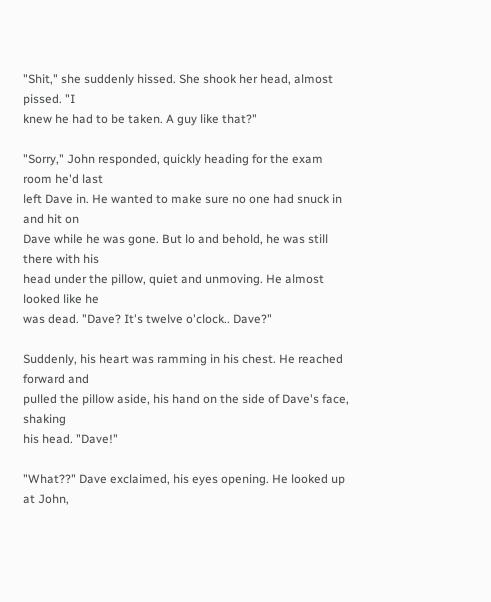"Shit," she suddenly hissed. She shook her head, almost pissed. "I
knew he had to be taken. A guy like that?"

"Sorry," John responded, quickly heading for the exam room he'd last
left Dave in. He wanted to make sure no one had snuck in and hit on
Dave while he was gone. But lo and behold, he was still there with his
head under the pillow, quiet and unmoving. He almost looked like he
was dead. "Dave? It's twelve o'clock.. Dave?"

Suddenly, his heart was ramming in his chest. He reached forward and
pulled the pillow aside, his hand on the side of Dave's face, shaking
his head. "Dave!"

"What??" Dave exclaimed, his eyes opening. He looked up at John,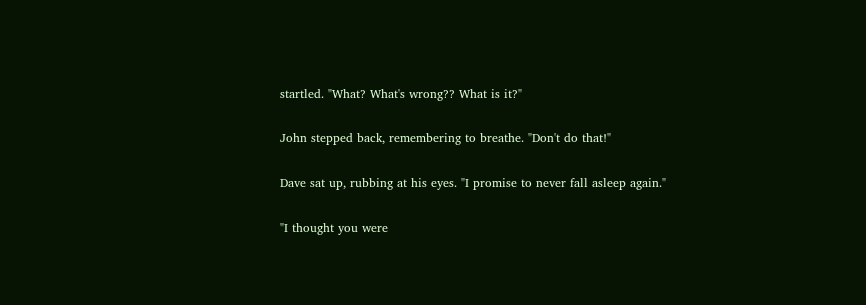startled. "What? What's wrong?? What is it?"

John stepped back, remembering to breathe. "Don't do that!"

Dave sat up, rubbing at his eyes. "I promise to never fall asleep again."

"I thought you were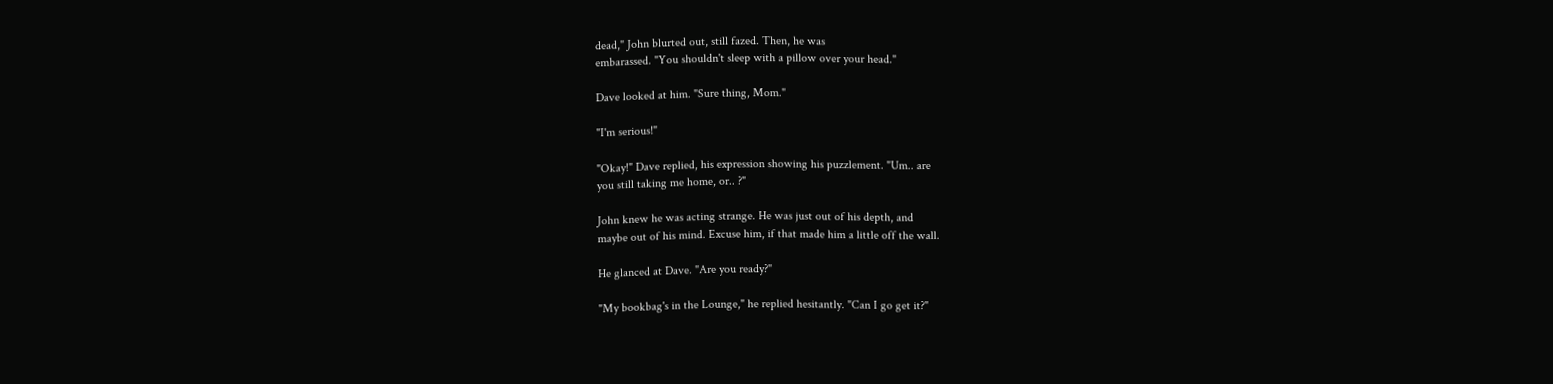dead," John blurted out, still fazed. Then, he was
embarassed. "You shouldn't sleep with a pillow over your head."

Dave looked at him. "Sure thing, Mom."

"I'm serious!"

"Okay!" Dave replied, his expression showing his puzzlement. "Um.. are
you still taking me home, or.. ?"

John knew he was acting strange. He was just out of his depth, and
maybe out of his mind. Excuse him, if that made him a little off the wall.

He glanced at Dave. "Are you ready?"

"My bookbag's in the Lounge," he replied hesitantly. "Can I go get it?"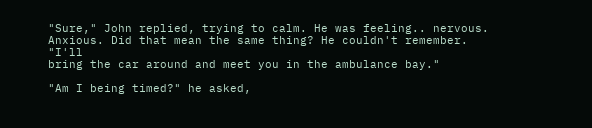"Sure," John replied, trying to calm. He was feeling.. nervous.
Anxious. Did that mean the same thing? He couldn't remember. "I'll
bring the car around and meet you in the ambulance bay."

"Am I being timed?" he asked,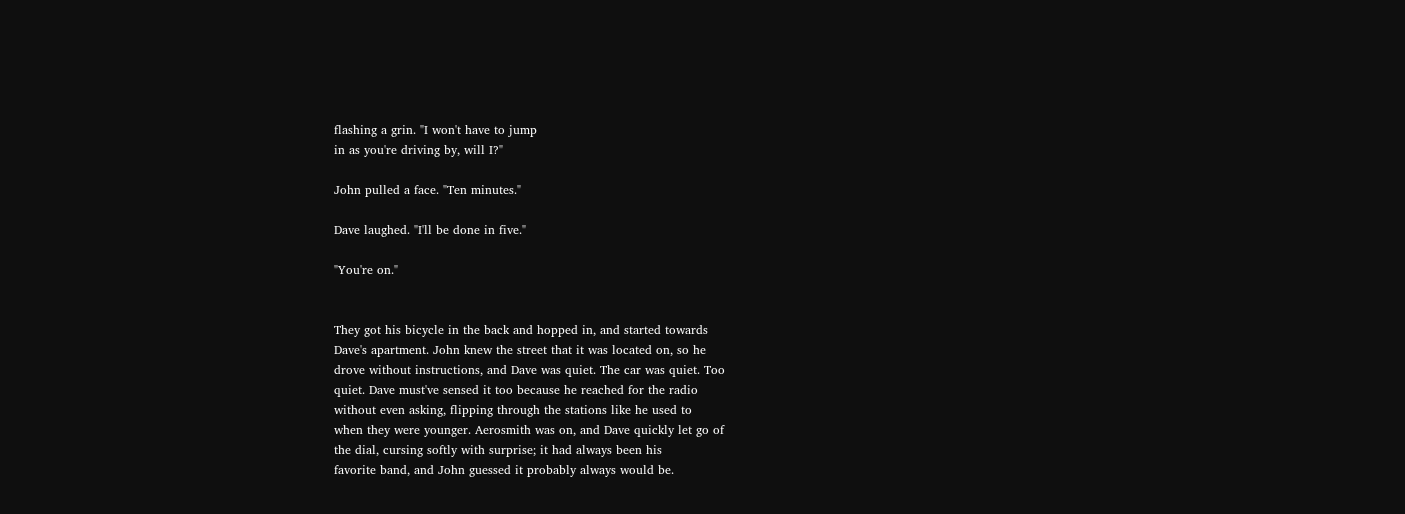flashing a grin. "I won't have to jump
in as you're driving by, will I?"

John pulled a face. "Ten minutes."

Dave laughed. "I'll be done in five."

"You're on."


They got his bicycle in the back and hopped in, and started towards
Dave's apartment. John knew the street that it was located on, so he
drove without instructions, and Dave was quiet. The car was quiet. Too
quiet. Dave must've sensed it too because he reached for the radio
without even asking, flipping through the stations like he used to
when they were younger. Aerosmith was on, and Dave quickly let go of
the dial, cursing softly with surprise; it had always been his
favorite band, and John guessed it probably always would be.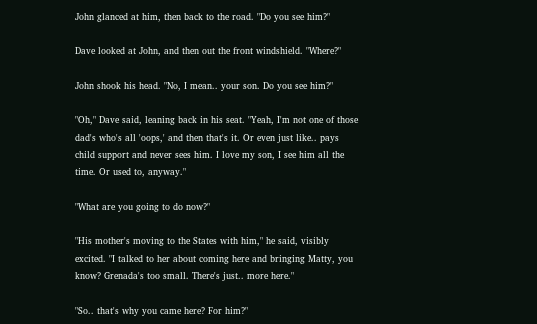John glanced at him, then back to the road. "Do you see him?"

Dave looked at John, and then out the front windshield. "Where?"

John shook his head. "No, I mean.. your son. Do you see him?"

"Oh," Dave said, leaning back in his seat. "Yeah, I'm not one of those
dad's who's all 'oops,' and then that's it. Or even just like.. pays
child support and never sees him. I love my son, I see him all the
time. Or used to, anyway."

"What are you going to do now?"

"His mother's moving to the States with him," he said, visibly
excited. "I talked to her about coming here and bringing Matty, you
know? Grenada's too small. There's just.. more here."

"So.. that's why you came here? For him?"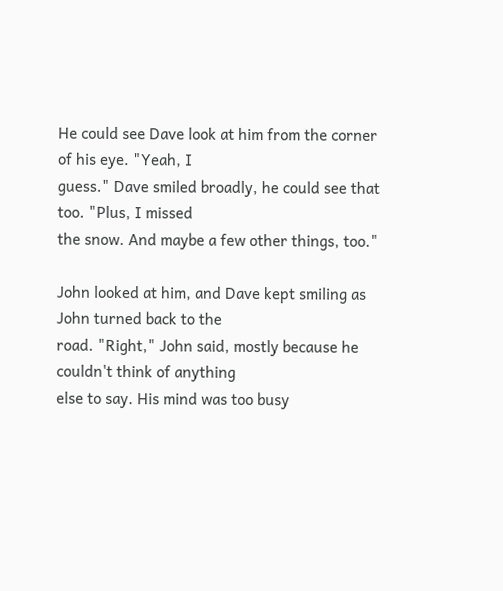He could see Dave look at him from the corner of his eye. "Yeah, I
guess." Dave smiled broadly, he could see that too. "Plus, I missed
the snow. And maybe a few other things, too."

John looked at him, and Dave kept smiling as John turned back to the
road. "Right," John said, mostly because he couldn't think of anything
else to say. His mind was too busy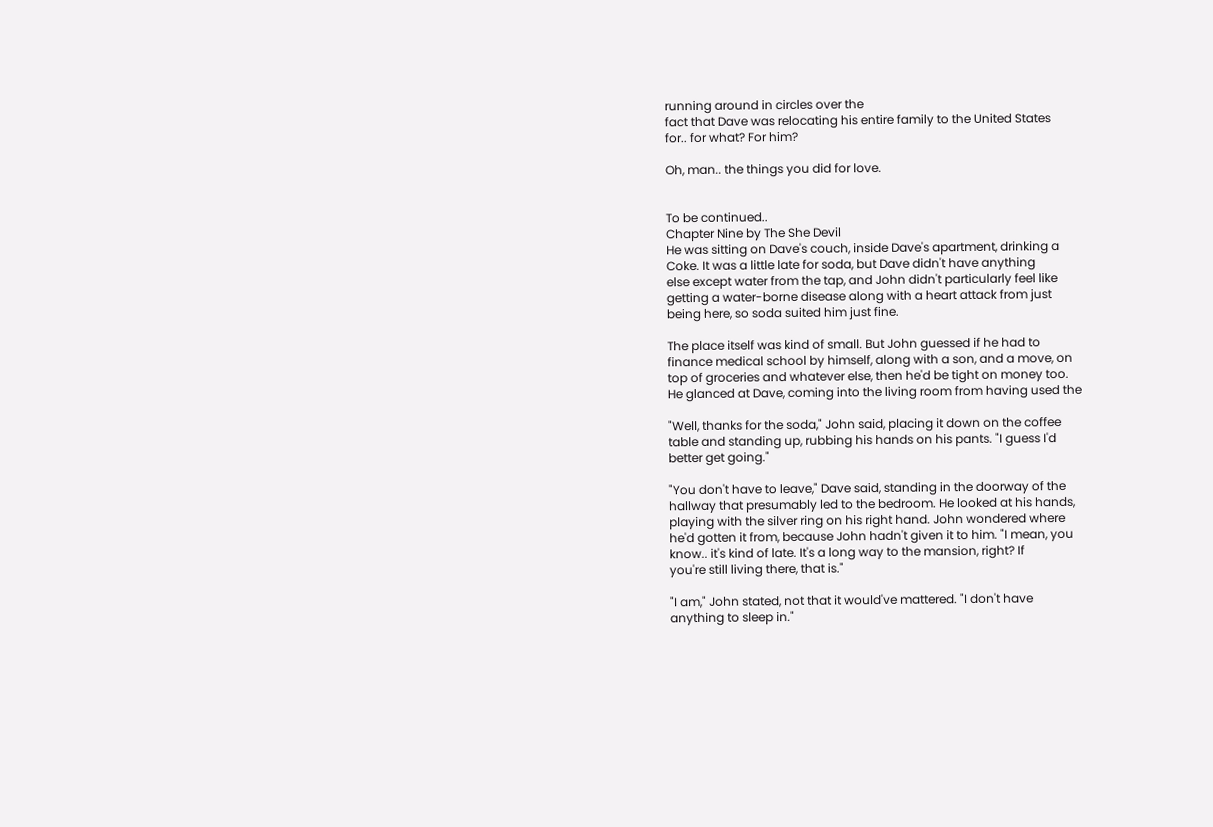running around in circles over the
fact that Dave was relocating his entire family to the United States
for.. for what? For him?

Oh, man.. the things you did for love.


To be continued..
Chapter Nine by The She Devil
He was sitting on Dave's couch, inside Dave's apartment, drinking a
Coke. It was a little late for soda, but Dave didn't have anything
else except water from the tap, and John didn't particularly feel like
getting a water-borne disease along with a heart attack from just
being here, so soda suited him just fine.

The place itself was kind of small. But John guessed if he had to
finance medical school by himself, along with a son, and a move, on
top of groceries and whatever else, then he'd be tight on money too.
He glanced at Dave, coming into the living room from having used the

"Well, thanks for the soda," John said, placing it down on the coffee
table and standing up, rubbing his hands on his pants. "I guess I'd
better get going."

"You don't have to leave," Dave said, standing in the doorway of the
hallway that presumably led to the bedroom. He looked at his hands,
playing with the silver ring on his right hand. John wondered where
he'd gotten it from, because John hadn't given it to him. "I mean, you
know.. it's kind of late. It's a long way to the mansion, right? If
you're still living there, that is."

"I am," John stated, not that it would've mattered. "I don't have
anything to sleep in."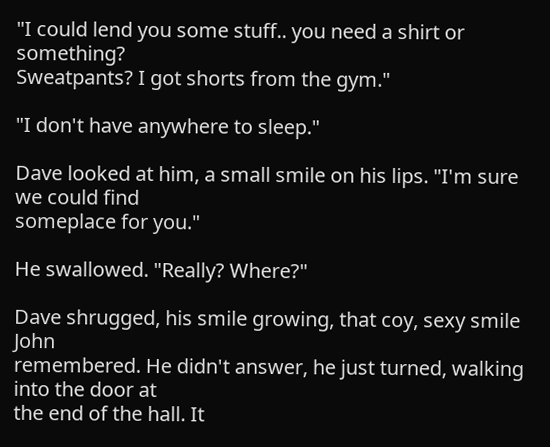"I could lend you some stuff.. you need a shirt or something?
Sweatpants? I got shorts from the gym."

"I don't have anywhere to sleep."

Dave looked at him, a small smile on his lips. "I'm sure we could find
someplace for you."

He swallowed. "Really? Where?"

Dave shrugged, his smile growing, that coy, sexy smile John
remembered. He didn't answer, he just turned, walking into the door at
the end of the hall. It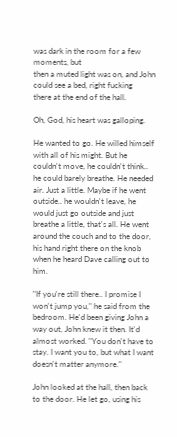was dark in the room for a few moments, but
then a muted light was on, and John could see a bed, right fucking
there at the end of the hall.

Oh, God, his heart was galloping.

He wanted to go. He willed himself with all of his might. But he
couldn't move, he couldn't think.. he could barely breathe. He needed
air. Just a little. Maybe if he went outside.. he wouldn't leave, he
would just go outside and just breathe a little, that's all. He went
around the couch and to the door, his hand right there on the knob
when he heard Dave calling out to him.

"If you're still there.. I promise I won't jump you," he said from the
bedroom. He'd been giving John a way out, John knew it then. It'd
almost worked. "You don't have to stay. I want you to, but what I want
doesn't matter anymore."

John looked at the hall, then back to the door. He let go, using his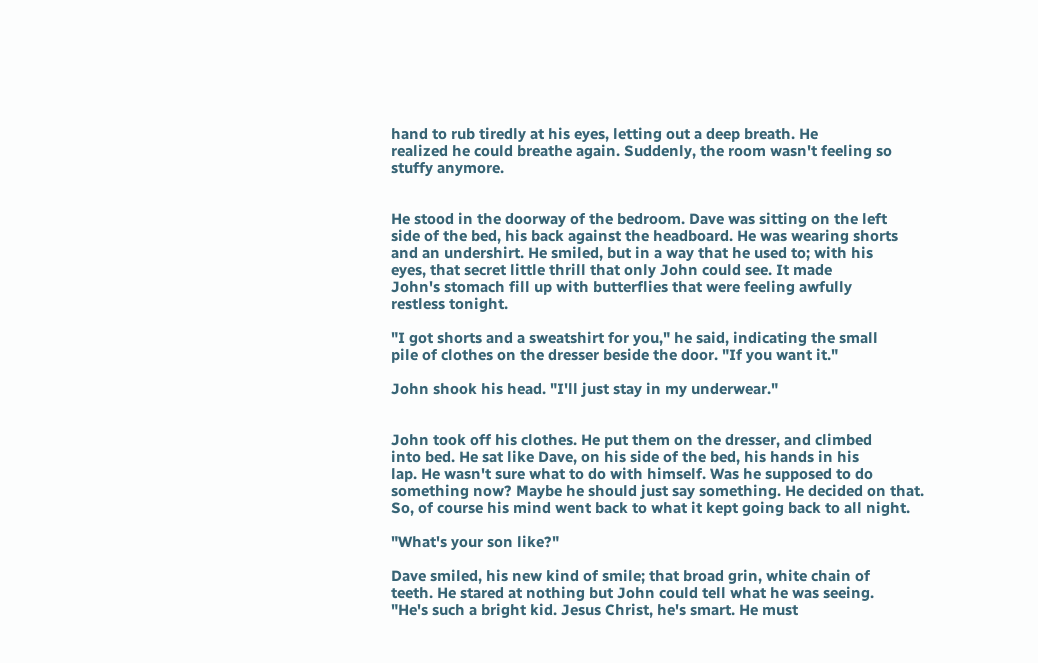hand to rub tiredly at his eyes, letting out a deep breath. He
realized he could breathe again. Suddenly, the room wasn't feeling so
stuffy anymore.


He stood in the doorway of the bedroom. Dave was sitting on the left
side of the bed, his back against the headboard. He was wearing shorts
and an undershirt. He smiled, but in a way that he used to; with his
eyes, that secret little thrill that only John could see. It made
John's stomach fill up with butterflies that were feeling awfully
restless tonight.

"I got shorts and a sweatshirt for you," he said, indicating the small
pile of clothes on the dresser beside the door. "If you want it."

John shook his head. "I'll just stay in my underwear."


John took off his clothes. He put them on the dresser, and climbed
into bed. He sat like Dave, on his side of the bed, his hands in his
lap. He wasn't sure what to do with himself. Was he supposed to do
something now? Maybe he should just say something. He decided on that.
So, of course his mind went back to what it kept going back to all night.

"What's your son like?"

Dave smiled, his new kind of smile; that broad grin, white chain of
teeth. He stared at nothing but John could tell what he was seeing.
"He's such a bright kid. Jesus Christ, he's smart. He must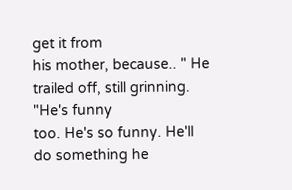get it from
his mother, because.. " He trailed off, still grinning. "He's funny
too. He's so funny. He'll do something he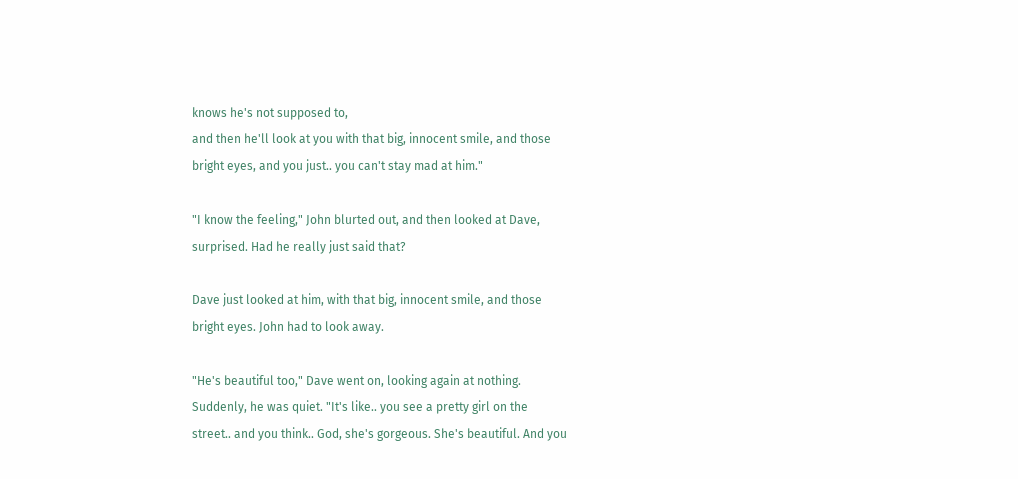knows he's not supposed to,
and then he'll look at you with that big, innocent smile, and those
bright eyes, and you just.. you can't stay mad at him."

"I know the feeling," John blurted out, and then looked at Dave,
surprised. Had he really just said that?

Dave just looked at him, with that big, innocent smile, and those
bright eyes. John had to look away.

"He's beautiful too," Dave went on, looking again at nothing.
Suddenly, he was quiet. "It's like.. you see a pretty girl on the
street.. and you think.. God, she's gorgeous. She's beautiful. And you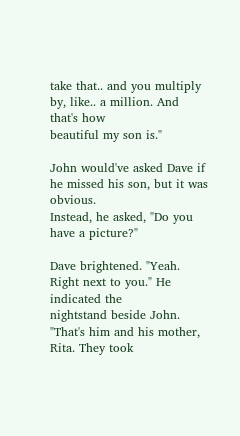take that.. and you multiply by, like.. a million. And that's how
beautiful my son is."

John would've asked Dave if he missed his son, but it was obvious.
Instead, he asked, "Do you have a picture?"

Dave brightened. "Yeah. Right next to you." He indicated the
nightstand beside John. "That's him and his mother, Rita. They took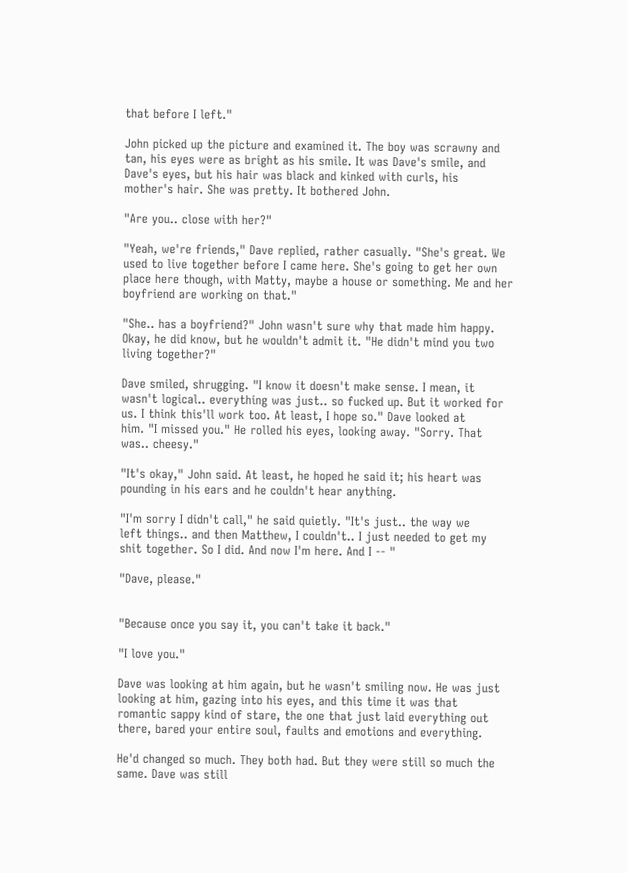that before I left."

John picked up the picture and examined it. The boy was scrawny and
tan, his eyes were as bright as his smile. It was Dave's smile, and
Dave's eyes, but his hair was black and kinked with curls, his
mother's hair. She was pretty. It bothered John.

"Are you.. close with her?"

"Yeah, we're friends," Dave replied, rather casually. "She's great. We
used to live together before I came here. She's going to get her own
place here though, with Matty, maybe a house or something. Me and her
boyfriend are working on that."

"She.. has a boyfriend?" John wasn't sure why that made him happy.
Okay, he did know, but he wouldn't admit it. "He didn't mind you two
living together?"

Dave smiled, shrugging. "I know it doesn't make sense. I mean, it
wasn't logical.. everything was just.. so fucked up. But it worked for
us. I think this'll work too. At least, I hope so." Dave looked at
him. "I missed you." He rolled his eyes, looking away. "Sorry. That
was.. cheesy."

"It's okay," John said. At least, he hoped he said it; his heart was
pounding in his ears and he couldn't hear anything.

"I'm sorry I didn't call," he said quietly. "It's just.. the way we
left things.. and then Matthew, I couldn't.. I just needed to get my
shit together. So I did. And now I'm here. And I -- "

"Dave, please."


"Because once you say it, you can't take it back."

"I love you."

Dave was looking at him again, but he wasn't smiling now. He was just
looking at him, gazing into his eyes, and this time it was that
romantic sappy kind of stare, the one that just laid everything out
there, bared your entire soul, faults and emotions and everything.

He'd changed so much. They both had. But they were still so much the
same. Dave was still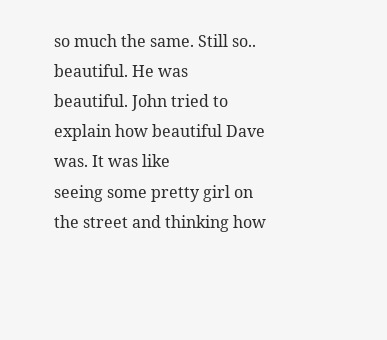so much the same. Still so.. beautiful. He was
beautiful. John tried to explain how beautiful Dave was. It was like
seeing some pretty girl on the street and thinking how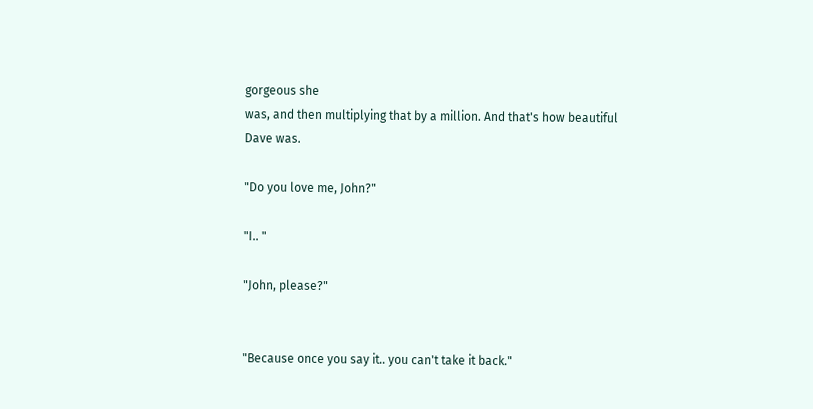gorgeous she
was, and then multiplying that by a million. And that's how beautiful
Dave was.

"Do you love me, John?"

"I.. "

"John, please?"


"Because once you say it.. you can't take it back."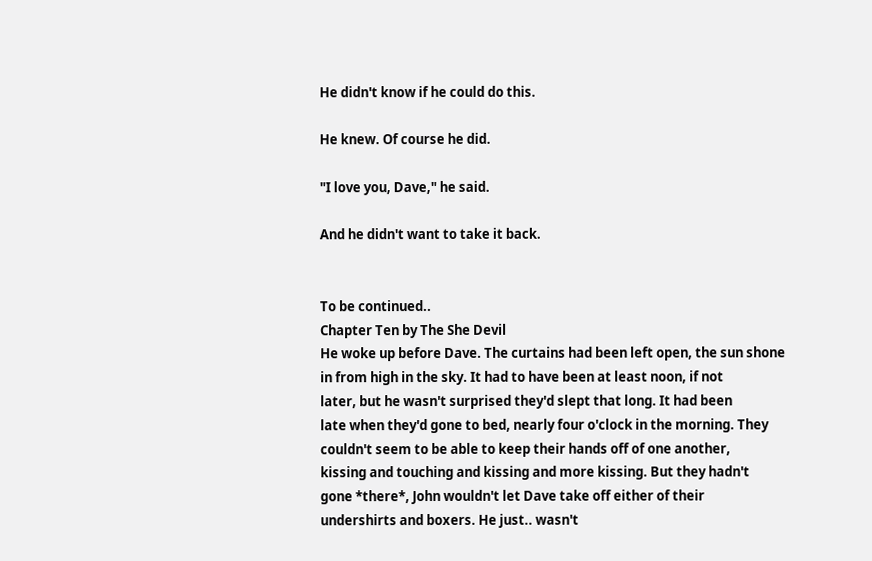He didn't know if he could do this.

He knew. Of course he did.

"I love you, Dave," he said.

And he didn't want to take it back.


To be continued..
Chapter Ten by The She Devil
He woke up before Dave. The curtains had been left open, the sun shone
in from high in the sky. It had to have been at least noon, if not
later, but he wasn't surprised they'd slept that long. It had been
late when they'd gone to bed, nearly four o'clock in the morning. They
couldn't seem to be able to keep their hands off of one another,
kissing and touching and kissing and more kissing. But they hadn't
gone *there*, John wouldn't let Dave take off either of their
undershirts and boxers. He just.. wasn't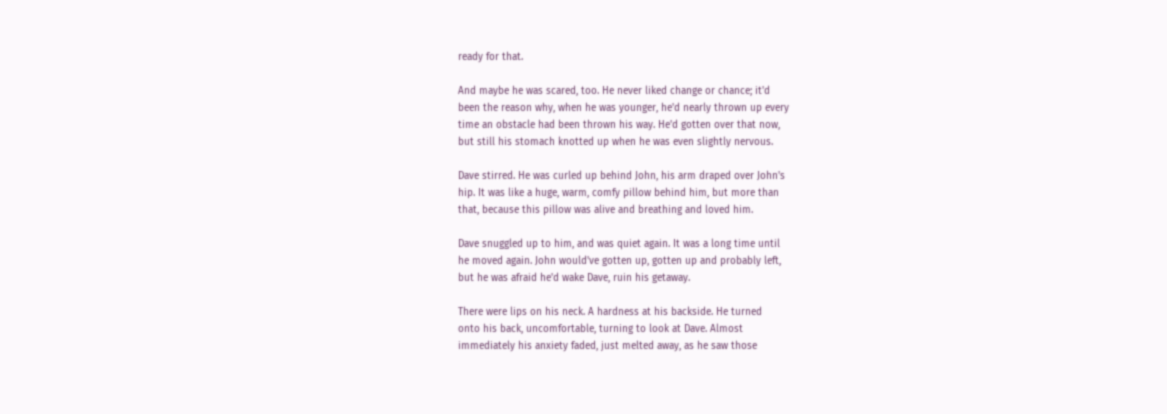ready for that.

And maybe he was scared, too. He never liked change or chance; it'd
been the reason why, when he was younger, he'd nearly thrown up every
time an obstacle had been thrown his way. He'd gotten over that now,
but still his stomach knotted up when he was even slightly nervous.

Dave stirred. He was curled up behind John, his arm draped over John's
hip. It was like a huge, warm, comfy pillow behind him, but more than
that, because this pillow was alive and breathing and loved him.

Dave snuggled up to him, and was quiet again. It was a long time until
he moved again. John would've gotten up, gotten up and probably left,
but he was afraid he'd wake Dave, ruin his getaway.

There were lips on his neck. A hardness at his backside. He turned
onto his back, uncomfortable, turning to look at Dave. Almost
immediately his anxiety faded, just melted away, as he saw those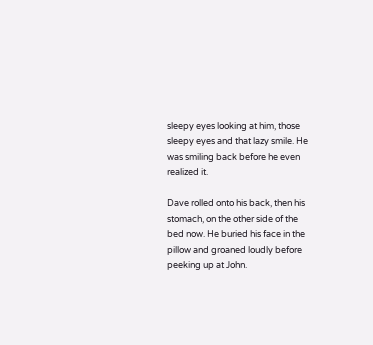sleepy eyes looking at him, those sleepy eyes and that lazy smile. He
was smiling back before he even realized it.

Dave rolled onto his back, then his stomach, on the other side of the
bed now. He buried his face in the pillow and groaned loudly before
peeking up at John.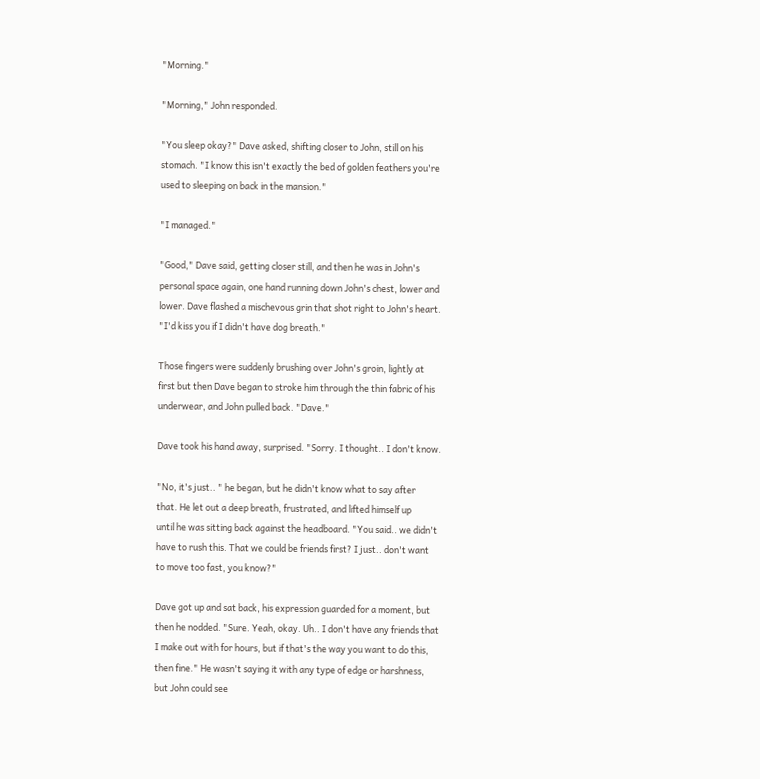"Morning."

"Morning," John responded.

"You sleep okay?" Dave asked, shifting closer to John, still on his
stomach. "I know this isn't exactly the bed of golden feathers you're
used to sleeping on back in the mansion."

"I managed."

"Good," Dave said, getting closer still, and then he was in John's
personal space again, one hand running down John's chest, lower and
lower. Dave flashed a mischevous grin that shot right to John's heart.
"I'd kiss you if I didn't have dog breath."

Those fingers were suddenly brushing over John's groin, lightly at
first but then Dave began to stroke him through the thin fabric of his
underwear, and John pulled back. "Dave."

Dave took his hand away, surprised. "Sorry. I thought.. I don't know.

"No, it's just.. " he began, but he didn't know what to say after
that. He let out a deep breath, frustrated, and lifted himself up
until he was sitting back against the headboard. "You said.. we didn't
have to rush this. That we could be friends first? I just.. don't want
to move too fast, you know?"

Dave got up and sat back, his expression guarded for a moment, but
then he nodded. "Sure. Yeah, okay. Uh.. I don't have any friends that
I make out with for hours, but if that's the way you want to do this,
then fine." He wasn't saying it with any type of edge or harshness,
but John could see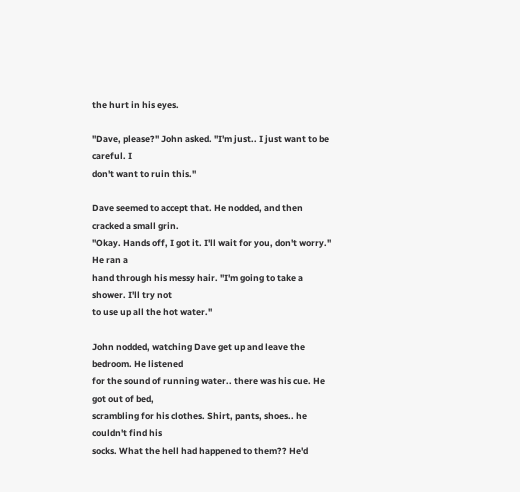the hurt in his eyes.

"Dave, please?" John asked. "I'm just.. I just want to be careful. I
don't want to ruin this."

Dave seemed to accept that. He nodded, and then cracked a small grin.
"Okay. Hands off, I got it. I'll wait for you, don't worry." He ran a
hand through his messy hair. "I'm going to take a shower. I'll try not
to use up all the hot water."

John nodded, watching Dave get up and leave the bedroom. He listened
for the sound of running water.. there was his cue. He got out of bed,
scrambling for his clothes. Shirt, pants, shoes.. he couldn't find his
socks. What the hell had happened to them?? He'd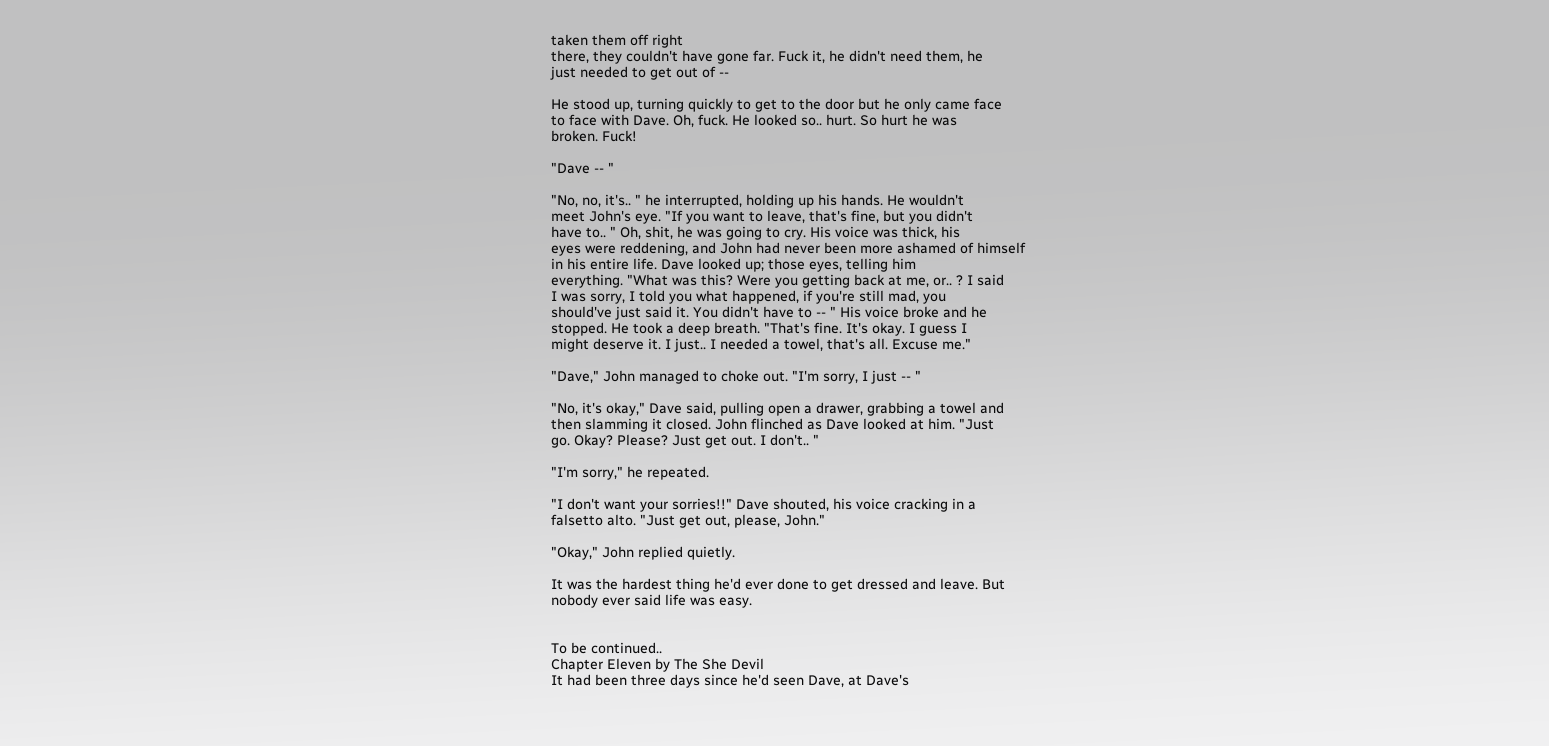taken them off right
there, they couldn't have gone far. Fuck it, he didn't need them, he
just needed to get out of --

He stood up, turning quickly to get to the door but he only came face
to face with Dave. Oh, fuck. He looked so.. hurt. So hurt he was
broken. Fuck!

"Dave -- "

"No, no, it's.. " he interrupted, holding up his hands. He wouldn't
meet John's eye. "If you want to leave, that's fine, but you didn't
have to.. " Oh, shit, he was going to cry. His voice was thick, his
eyes were reddening, and John had never been more ashamed of himself
in his entire life. Dave looked up; those eyes, telling him
everything. "What was this? Were you getting back at me, or.. ? I said
I was sorry, I told you what happened, if you're still mad, you
should've just said it. You didn't have to -- " His voice broke and he
stopped. He took a deep breath. "That's fine. It's okay. I guess I
might deserve it. I just.. I needed a towel, that's all. Excuse me."

"Dave," John managed to choke out. "I'm sorry, I just -- "

"No, it's okay," Dave said, pulling open a drawer, grabbing a towel and
then slamming it closed. John flinched as Dave looked at him. "Just
go. Okay? Please? Just get out. I don't.. "

"I'm sorry," he repeated.

"I don't want your sorries!!" Dave shouted, his voice cracking in a
falsetto alto. "Just get out, please, John."

"Okay," John replied quietly.

It was the hardest thing he'd ever done to get dressed and leave. But
nobody ever said life was easy.


To be continued..
Chapter Eleven by The She Devil
It had been three days since he'd seen Dave, at Dave's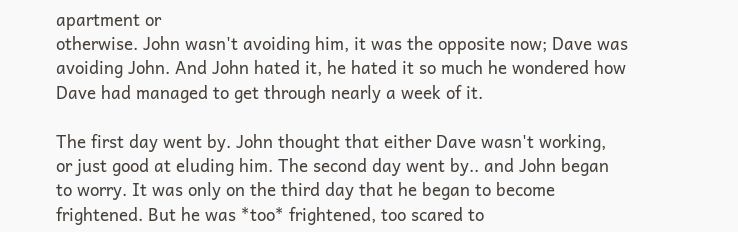apartment or
otherwise. John wasn't avoiding him, it was the opposite now; Dave was
avoiding John. And John hated it, he hated it so much he wondered how
Dave had managed to get through nearly a week of it.

The first day went by. John thought that either Dave wasn't working,
or just good at eluding him. The second day went by.. and John began
to worry. It was only on the third day that he began to become
frightened. But he was *too* frightened, too scared to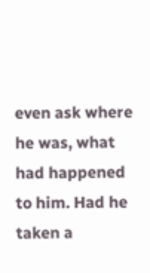even ask where
he was, what had happened to him. Had he taken a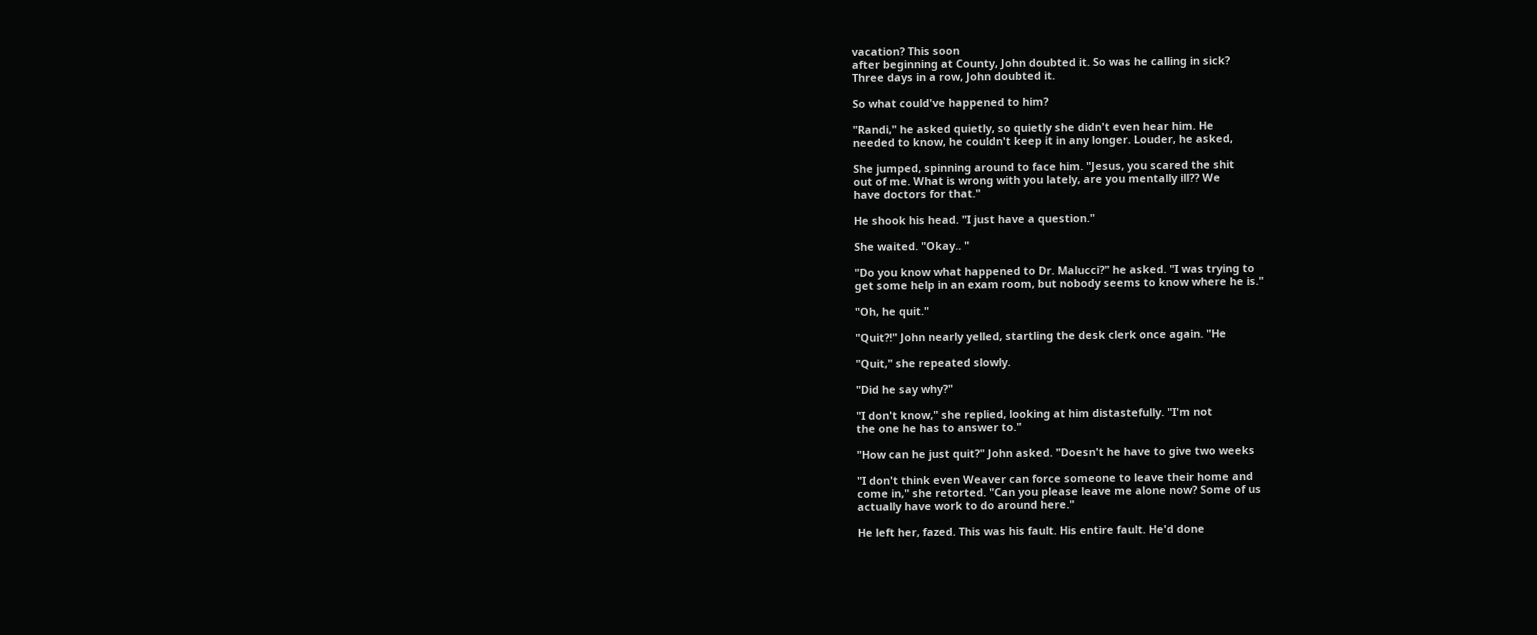vacation? This soon
after beginning at County, John doubted it. So was he calling in sick?
Three days in a row, John doubted it.

So what could've happened to him?

"Randi," he asked quietly, so quietly she didn't even hear him. He
needed to know, he couldn't keep it in any longer. Louder, he asked,

She jumped, spinning around to face him. "Jesus, you scared the shit
out of me. What is wrong with you lately, are you mentally ill?? We
have doctors for that."

He shook his head. "I just have a question."

She waited. "Okay.. "

"Do you know what happened to Dr. Malucci?" he asked. "I was trying to
get some help in an exam room, but nobody seems to know where he is."

"Oh, he quit."

"Quit?!" John nearly yelled, startling the desk clerk once again. "He

"Quit," she repeated slowly.

"Did he say why?"

"I don't know," she replied, looking at him distastefully. "I'm not
the one he has to answer to."

"How can he just quit?" John asked. "Doesn't he have to give two weeks

"I don't think even Weaver can force someone to leave their home and
come in," she retorted. "Can you please leave me alone now? Some of us
actually have work to do around here."

He left her, fazed. This was his fault. His entire fault. He'd done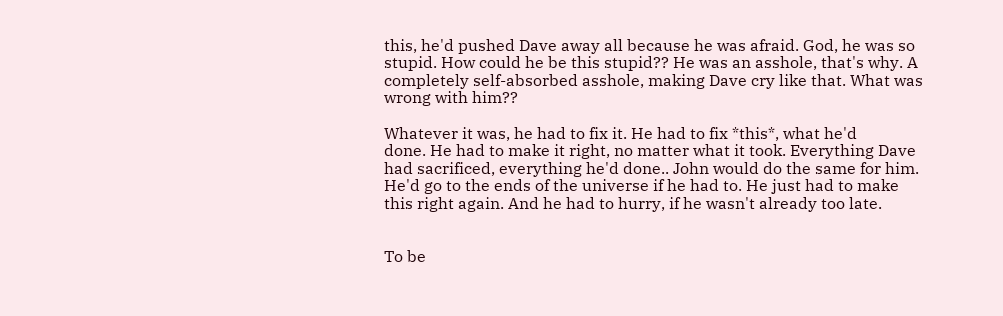this, he'd pushed Dave away all because he was afraid. God, he was so
stupid. How could he be this stupid?? He was an asshole, that's why. A
completely self-absorbed asshole, making Dave cry like that. What was
wrong with him??

Whatever it was, he had to fix it. He had to fix *this*, what he'd
done. He had to make it right, no matter what it took. Everything Dave
had sacrificed, everything he'd done.. John would do the same for him.
He'd go to the ends of the universe if he had to. He just had to make
this right again. And he had to hurry, if he wasn't already too late.


To be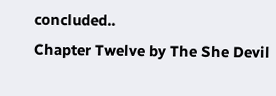concluded..
Chapter Twelve by The She Devil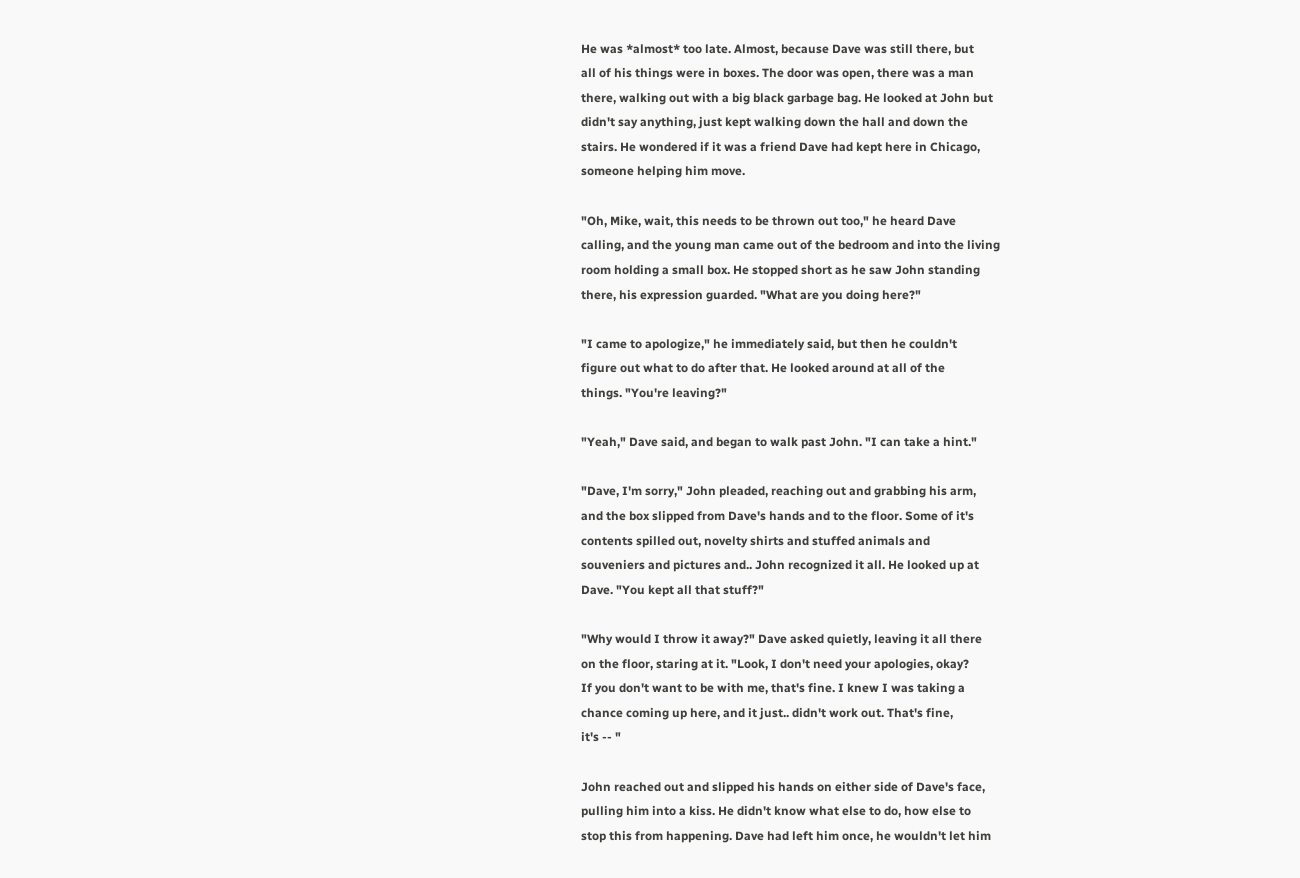He was *almost* too late. Almost, because Dave was still there, but
all of his things were in boxes. The door was open, there was a man
there, walking out with a big black garbage bag. He looked at John but
didn't say anything, just kept walking down the hall and down the
stairs. He wondered if it was a friend Dave had kept here in Chicago,
someone helping him move.

"Oh, Mike, wait, this needs to be thrown out too," he heard Dave
calling, and the young man came out of the bedroom and into the living
room holding a small box. He stopped short as he saw John standing
there, his expression guarded. "What are you doing here?"

"I came to apologize," he immediately said, but then he couldn't
figure out what to do after that. He looked around at all of the
things. "You're leaving?"

"Yeah," Dave said, and began to walk past John. "I can take a hint."

"Dave, I'm sorry," John pleaded, reaching out and grabbing his arm,
and the box slipped from Dave's hands and to the floor. Some of it's
contents spilled out, novelty shirts and stuffed animals and
souveniers and pictures and.. John recognized it all. He looked up at
Dave. "You kept all that stuff?"

"Why would I throw it away?" Dave asked quietly, leaving it all there
on the floor, staring at it. "Look, I don't need your apologies, okay?
If you don't want to be with me, that's fine. I knew I was taking a
chance coming up here, and it just.. didn't work out. That's fine,
it's -- "

John reached out and slipped his hands on either side of Dave's face,
pulling him into a kiss. He didn't know what else to do, how else to
stop this from happening. Dave had left him once, he wouldn't let him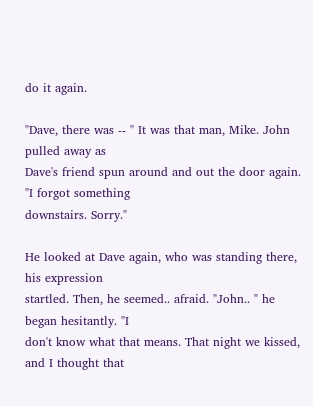do it again.

"Dave, there was -- " It was that man, Mike. John pulled away as
Dave's friend spun around and out the door again. "I forgot something
downstairs. Sorry."

He looked at Dave again, who was standing there, his expression
startled. Then, he seemed.. afraid. "John.. " he began hesitantly. "I
don't know what that means. That night we kissed, and I thought that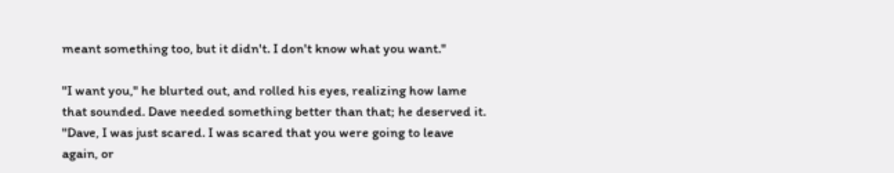meant something too, but it didn't. I don't know what you want."

"I want you," he blurted out, and rolled his eyes, realizing how lame
that sounded. Dave needed something better than that; he deserved it.
"Dave, I was just scared. I was scared that you were going to leave
again, or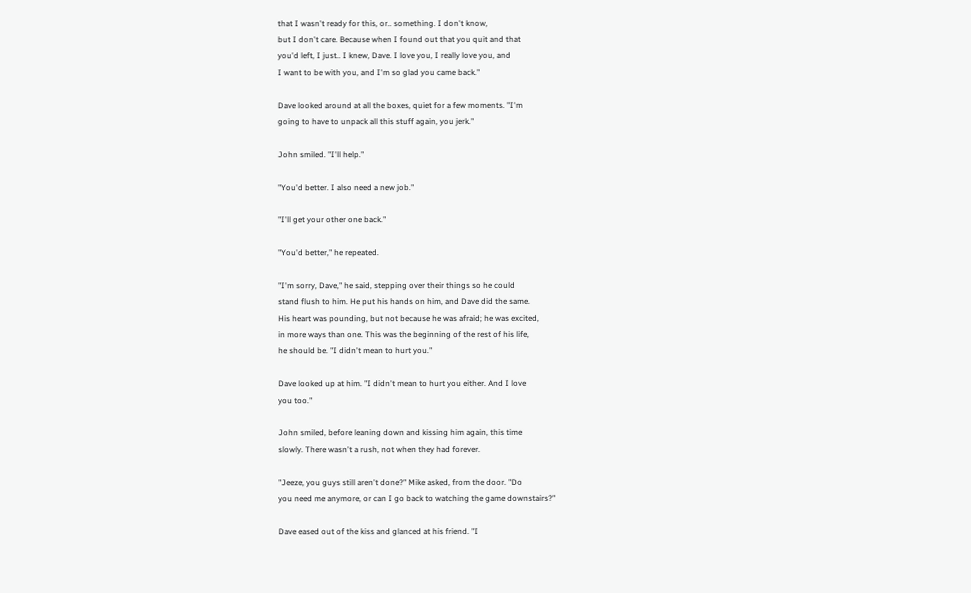that I wasn't ready for this, or.. something. I don't know,
but I don't care. Because when I found out that you quit and that
you'd left, I just.. I knew, Dave. I love you, I really love you, and
I want to be with you, and I'm so glad you came back."

Dave looked around at all the boxes, quiet for a few moments. "I'm
going to have to unpack all this stuff again, you jerk."

John smiled. "I'll help."

"You'd better. I also need a new job."

"I'll get your other one back."

"You'd better," he repeated.

"I'm sorry, Dave," he said, stepping over their things so he could
stand flush to him. He put his hands on him, and Dave did the same.
His heart was pounding, but not because he was afraid; he was excited,
in more ways than one. This was the beginning of the rest of his life,
he should be. "I didn't mean to hurt you."

Dave looked up at him. "I didn't mean to hurt you either. And I love
you too."

John smiled, before leaning down and kissing him again, this time
slowly. There wasn't a rush, not when they had forever.

"Jeeze, you guys still aren't done?" Mike asked, from the door. "Do
you need me anymore, or can I go back to watching the game downstairs?"

Dave eased out of the kiss and glanced at his friend. "I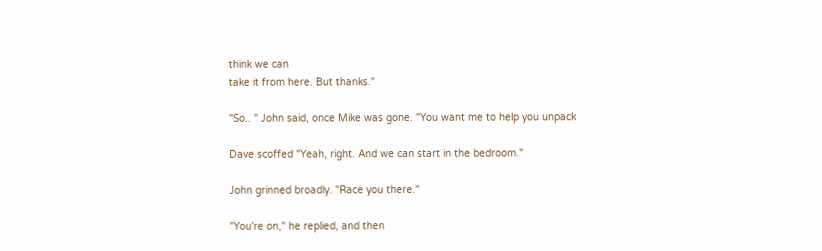think we can
take it from here. But thanks."

"So.. " John said, once Mike was gone. "You want me to help you unpack

Dave scoffed "Yeah, right. And we can start in the bedroom."

John grinned broadly. "Race you there."

"You're on," he replied, and then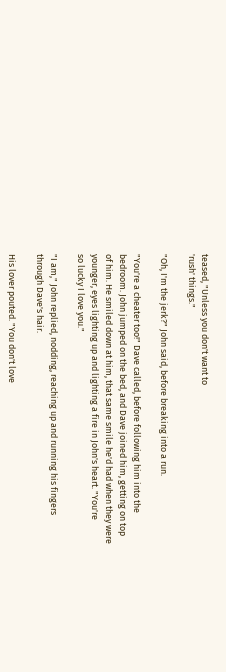teased, "Unless you don't want to
'rush' things."

"Oh, I'm the jerk?" John said, before breaking into a run.

"You're a cheater too!" Dave called, before following him into the
bedroom. John jumped on the bed, and Dave joined him, getting on top
of him. He smiled down at him, that same smile he'd had when they were
younger, eyes lighting up and lighting a fire in John's heart. "You're
so lucky I love you."

"I am," John replied, nodding, reaching up and running his fingers
through Dave's hair.

His lover pouted. "You don't love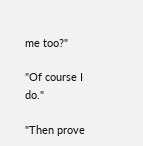me too?"

"Of course I do."

"Then prove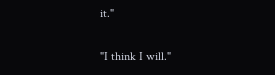it."

"I think I will."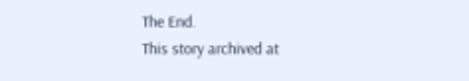The End.
This story archived at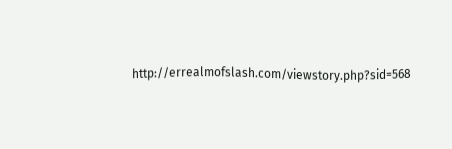http://errealmofslash.com/viewstory.php?sid=568